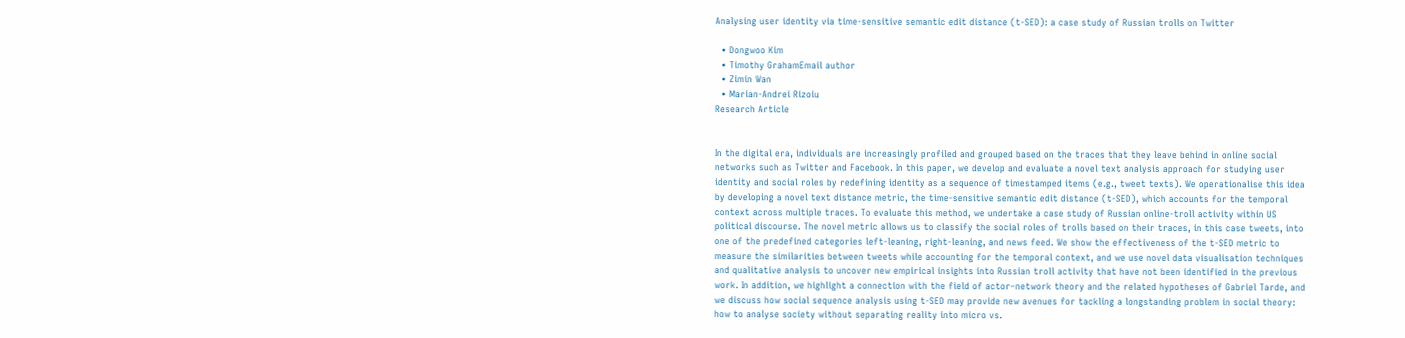Analysing user identity via time-sensitive semantic edit distance (t-SED): a case study of Russian trolls on Twitter

  • Dongwoo Kim
  • Timothy GrahamEmail author
  • Zimin Wan
  • Marian-Andrei Rizoiu
Research Article


In the digital era, individuals are increasingly profiled and grouped based on the traces that they leave behind in online social networks such as Twitter and Facebook. In this paper, we develop and evaluate a novel text analysis approach for studying user identity and social roles by redefining identity as a sequence of timestamped items (e.g., tweet texts). We operationalise this idea by developing a novel text distance metric, the time-sensitive semantic edit distance (t-SED), which accounts for the temporal context across multiple traces. To evaluate this method, we undertake a case study of Russian online-troll activity within US political discourse. The novel metric allows us to classify the social roles of trolls based on their traces, in this case tweets, into one of the predefined categories left-leaning, right-leaning, and news feed. We show the effectiveness of the t-SED metric to measure the similarities between tweets while accounting for the temporal context, and we use novel data visualisation techniques and qualitative analysis to uncover new empirical insights into Russian troll activity that have not been identified in the previous work. In addition, we highlight a connection with the field of actor–network theory and the related hypotheses of Gabriel Tarde, and we discuss how social sequence analysis using t-SED may provide new avenues for tackling a longstanding problem in social theory: how to analyse society without separating reality into micro vs.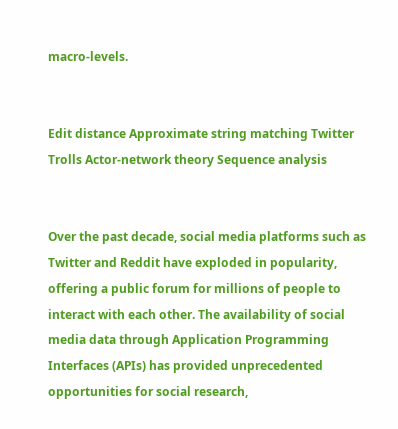macro-levels.


Edit distance Approximate string matching Twitter Trolls Actor-network theory Sequence analysis


Over the past decade, social media platforms such as Twitter and Reddit have exploded in popularity, offering a public forum for millions of people to interact with each other. The availability of social media data through Application Programming Interfaces (APIs) has provided unprecedented opportunities for social research,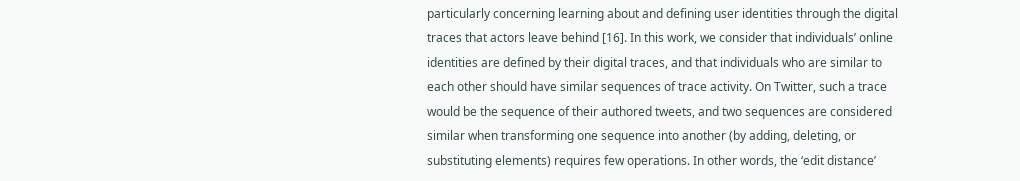particularly concerning learning about and defining user identities through the digital traces that actors leave behind [16]. In this work, we consider that individuals’ online identities are defined by their digital traces, and that individuals who are similar to each other should have similar sequences of trace activity. On Twitter, such a trace would be the sequence of their authored tweets, and two sequences are considered similar when transforming one sequence into another (by adding, deleting, or substituting elements) requires few operations. In other words, the ‘edit distance’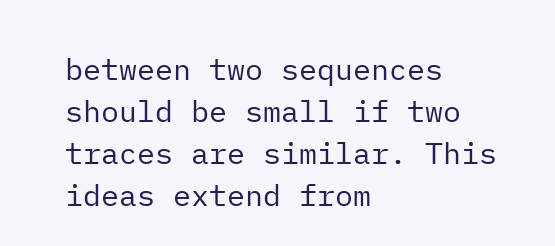between two sequences should be small if two traces are similar. This ideas extend from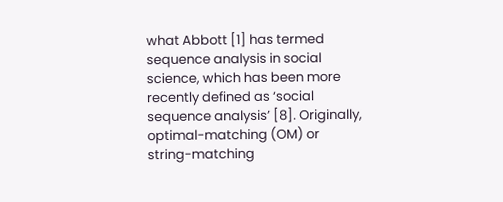what Abbott [1] has termed sequence analysis in social science, which has been more recently defined as ‘social sequence analysis’ [8]. Originally, optimal-matching (OM) or string-matching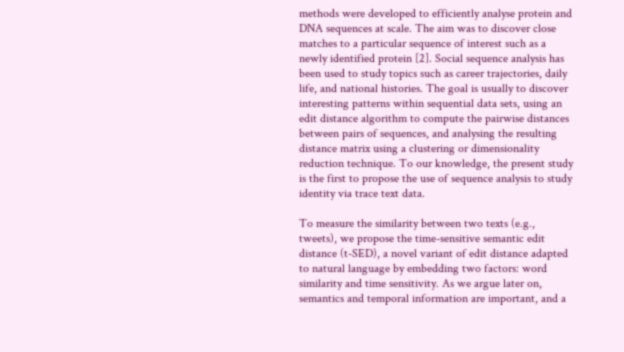methods were developed to efficiently analyse protein and DNA sequences at scale. The aim was to discover close matches to a particular sequence of interest such as a newly identified protein [2]. Social sequence analysis has been used to study topics such as career trajectories, daily life, and national histories. The goal is usually to discover interesting patterns within sequential data sets, using an edit distance algorithm to compute the pairwise distances between pairs of sequences, and analysing the resulting distance matrix using a clustering or dimensionality reduction technique. To our knowledge, the present study is the first to propose the use of sequence analysis to study identity via trace text data.

To measure the similarity between two texts (e.g., tweets), we propose the time-sensitive semantic edit distance (t-SED), a novel variant of edit distance adapted to natural language by embedding two factors: word similarity and time sensitivity. As we argue later on, semantics and temporal information are important, and a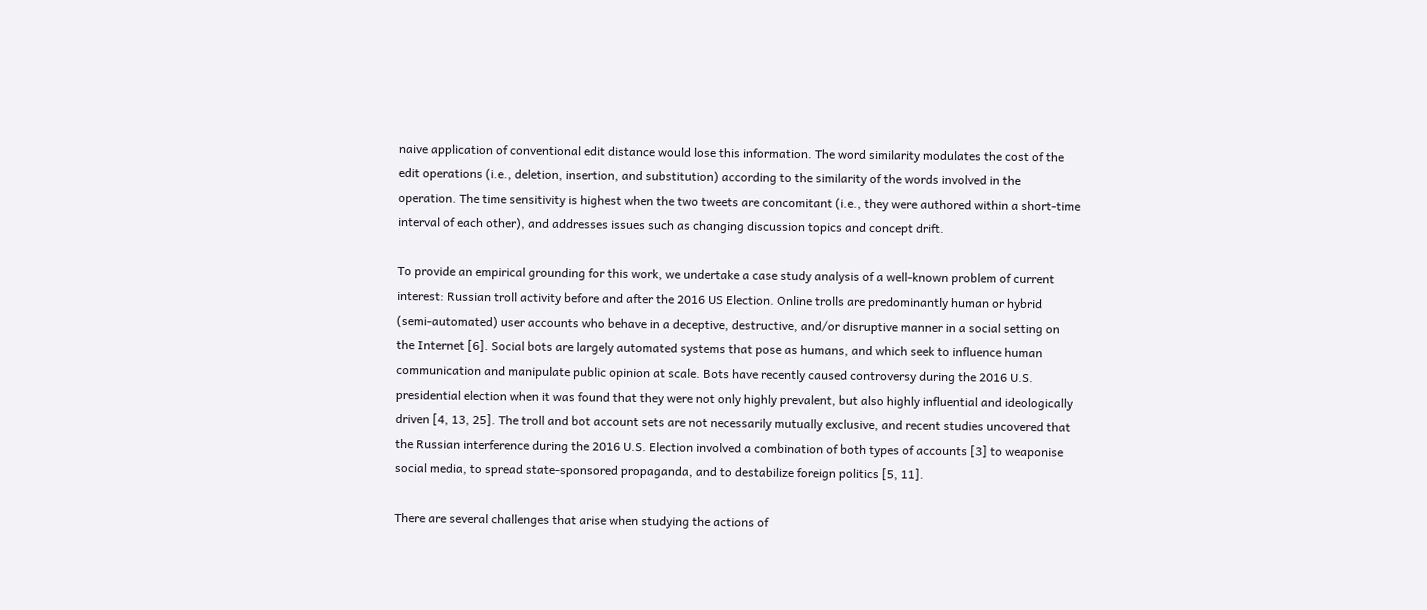naive application of conventional edit distance would lose this information. The word similarity modulates the cost of the edit operations (i.e., deletion, insertion, and substitution) according to the similarity of the words involved in the operation. The time sensitivity is highest when the two tweets are concomitant (i.e., they were authored within a short-time interval of each other), and addresses issues such as changing discussion topics and concept drift.

To provide an empirical grounding for this work, we undertake a case study analysis of a well-known problem of current interest: Russian troll activity before and after the 2016 US Election. Online trolls are predominantly human or hybrid (semi-automated) user accounts who behave in a deceptive, destructive, and/or disruptive manner in a social setting on the Internet [6]. Social bots are largely automated systems that pose as humans, and which seek to influence human communication and manipulate public opinion at scale. Bots have recently caused controversy during the 2016 U.S. presidential election when it was found that they were not only highly prevalent, but also highly influential and ideologically driven [4, 13, 25]. The troll and bot account sets are not necessarily mutually exclusive, and recent studies uncovered that the Russian interference during the 2016 U.S. Election involved a combination of both types of accounts [3] to weaponise social media, to spread state-sponsored propaganda, and to destabilize foreign politics [5, 11].

There are several challenges that arise when studying the actions of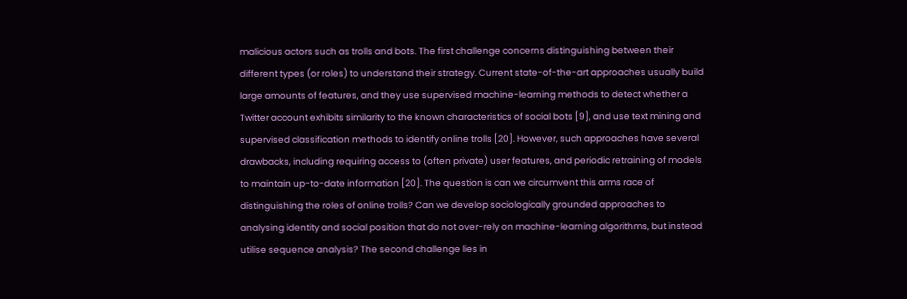malicious actors such as trolls and bots. The first challenge concerns distinguishing between their different types (or roles) to understand their strategy. Current state-of-the-art approaches usually build large amounts of features, and they use supervised machine-learning methods to detect whether a Twitter account exhibits similarity to the known characteristics of social bots [9], and use text mining and supervised classification methods to identify online trolls [20]. However, such approaches have several drawbacks, including requiring access to (often private) user features, and periodic retraining of models to maintain up-to-date information [20]. The question is can we circumvent this arms race of distinguishing the roles of online trolls? Can we develop sociologically grounded approaches to analysing identity and social position that do not over-rely on machine-learning algorithms, but instead utilise sequence analysis? The second challenge lies in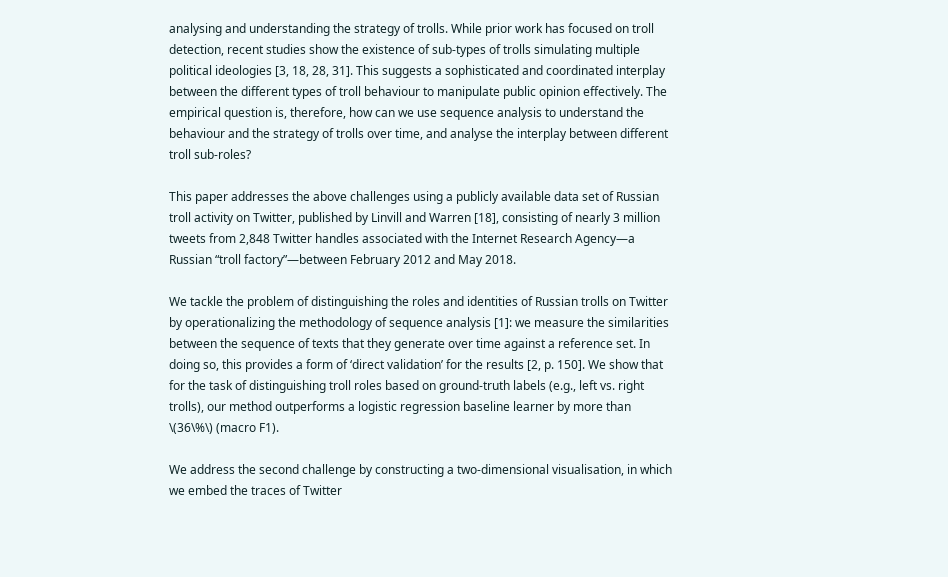analysing and understanding the strategy of trolls. While prior work has focused on troll detection, recent studies show the existence of sub-types of trolls simulating multiple political ideologies [3, 18, 28, 31]. This suggests a sophisticated and coordinated interplay between the different types of troll behaviour to manipulate public opinion effectively. The empirical question is, therefore, how can we use sequence analysis to understand the behaviour and the strategy of trolls over time, and analyse the interplay between different troll sub-roles?

This paper addresses the above challenges using a publicly available data set of Russian troll activity on Twitter, published by Linvill and Warren [18], consisting of nearly 3 million tweets from 2,848 Twitter handles associated with the Internet Research Agency—a Russian “troll factory”—between February 2012 and May 2018.

We tackle the problem of distinguishing the roles and identities of Russian trolls on Twitter by operationalizing the methodology of sequence analysis [1]: we measure the similarities between the sequence of texts that they generate over time against a reference set. In doing so, this provides a form of ‘direct validation’ for the results [2, p. 150]. We show that for the task of distinguishing troll roles based on ground-truth labels (e.g., left vs. right trolls), our method outperforms a logistic regression baseline learner by more than \(36\%\) (macro F1).

We address the second challenge by constructing a two-dimensional visualisation, in which we embed the traces of Twitter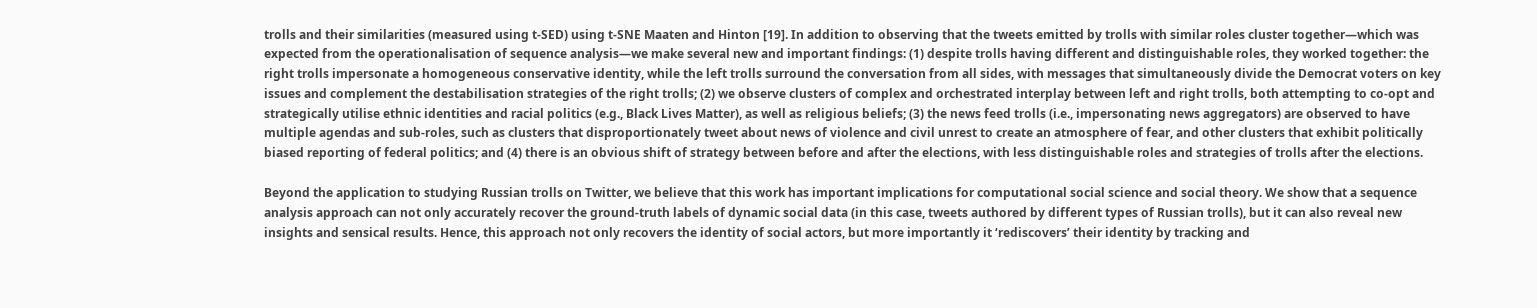trolls and their similarities (measured using t-SED) using t-SNE Maaten and Hinton [19]. In addition to observing that the tweets emitted by trolls with similar roles cluster together—which was expected from the operationalisation of sequence analysis—we make several new and important findings: (1) despite trolls having different and distinguishable roles, they worked together: the right trolls impersonate a homogeneous conservative identity, while the left trolls surround the conversation from all sides, with messages that simultaneously divide the Democrat voters on key issues and complement the destabilisation strategies of the right trolls; (2) we observe clusters of complex and orchestrated interplay between left and right trolls, both attempting to co-opt and strategically utilise ethnic identities and racial politics (e.g., Black Lives Matter), as well as religious beliefs; (3) the news feed trolls (i.e., impersonating news aggregators) are observed to have multiple agendas and sub-roles, such as clusters that disproportionately tweet about news of violence and civil unrest to create an atmosphere of fear, and other clusters that exhibit politically biased reporting of federal politics; and (4) there is an obvious shift of strategy between before and after the elections, with less distinguishable roles and strategies of trolls after the elections.

Beyond the application to studying Russian trolls on Twitter, we believe that this work has important implications for computational social science and social theory. We show that a sequence analysis approach can not only accurately recover the ground-truth labels of dynamic social data (in this case, tweets authored by different types of Russian trolls), but it can also reveal new insights and sensical results. Hence, this approach not only recovers the identity of social actors, but more importantly it ‘rediscovers’ their identity by tracking and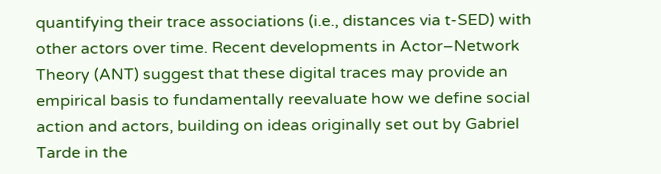quantifying their trace associations (i.e., distances via t-SED) with other actors over time. Recent developments in Actor–Network Theory (ANT) suggest that these digital traces may provide an empirical basis to fundamentally reevaluate how we define social action and actors, building on ideas originally set out by Gabriel Tarde in the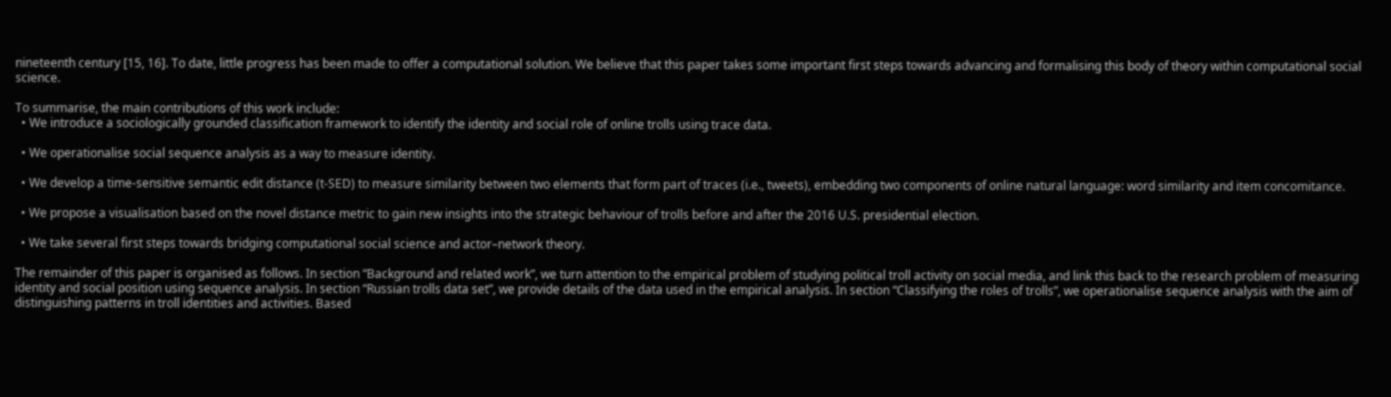nineteenth century [15, 16]. To date, little progress has been made to offer a computational solution. We believe that this paper takes some important first steps towards advancing and formalising this body of theory within computational social science.

To summarise, the main contributions of this work include:
  • We introduce a sociologically grounded classification framework to identify the identity and social role of online trolls using trace data.

  • We operationalise social sequence analysis as a way to measure identity.

  • We develop a time-sensitive semantic edit distance (t-SED) to measure similarity between two elements that form part of traces (i.e., tweets), embedding two components of online natural language: word similarity and item concomitance.

  • We propose a visualisation based on the novel distance metric to gain new insights into the strategic behaviour of trolls before and after the 2016 U.S. presidential election.

  • We take several first steps towards bridging computational social science and actor–network theory.

The remainder of this paper is organised as follows. In section “Background and related work”, we turn attention to the empirical problem of studying political troll activity on social media, and link this back to the research problem of measuring identity and social position using sequence analysis. In section “Russian trolls data set”, we provide details of the data used in the empirical analysis. In section “Classifying the roles of trolls”, we operationalise sequence analysis with the aim of distinguishing patterns in troll identities and activities. Based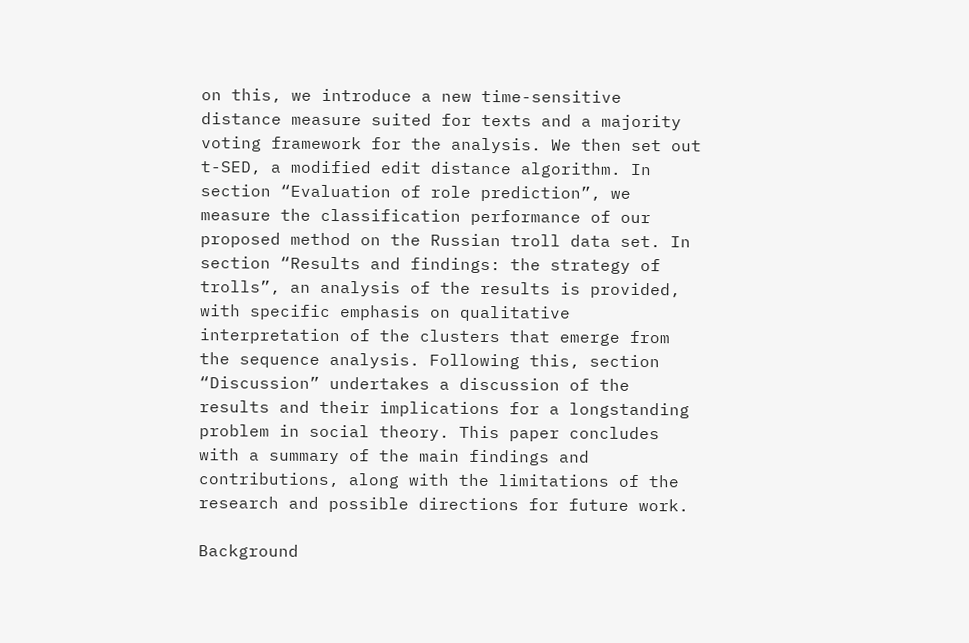on this, we introduce a new time-sensitive distance measure suited for texts and a majority voting framework for the analysis. We then set out t-SED, a modified edit distance algorithm. In section “Evaluation of role prediction”, we measure the classification performance of our proposed method on the Russian troll data set. In section “Results and findings: the strategy of trolls”, an analysis of the results is provided, with specific emphasis on qualitative interpretation of the clusters that emerge from the sequence analysis. Following this, section “Discussion” undertakes a discussion of the results and their implications for a longstanding problem in social theory. This paper concludes with a summary of the main findings and contributions, along with the limitations of the research and possible directions for future work.

Background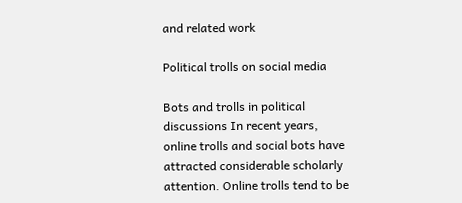and related work

Political trolls on social media

Bots and trolls in political discussions In recent years, online trolls and social bots have attracted considerable scholarly attention. Online trolls tend to be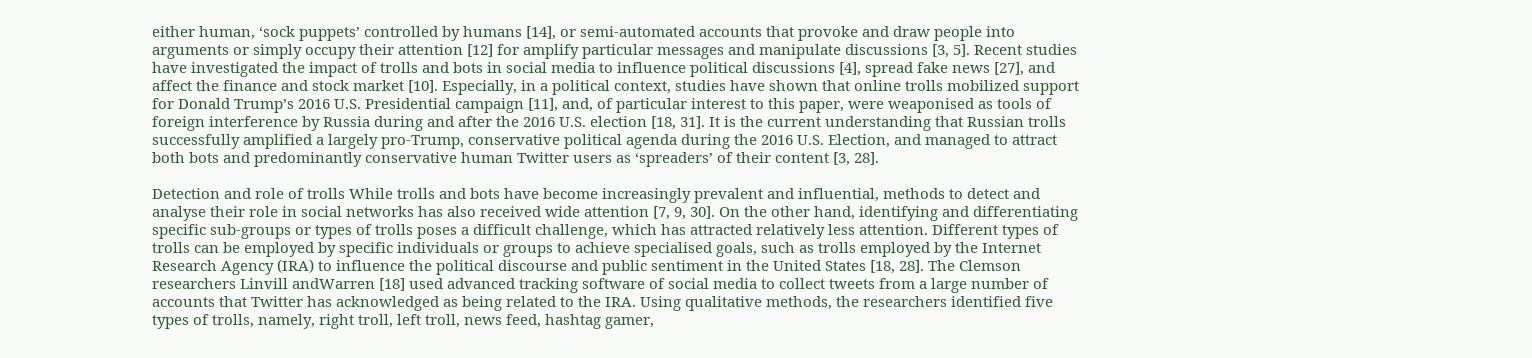either human, ‘sock puppets’ controlled by humans [14], or semi-automated accounts that provoke and draw people into arguments or simply occupy their attention [12] for amplify particular messages and manipulate discussions [3, 5]. Recent studies have investigated the impact of trolls and bots in social media to influence political discussions [4], spread fake news [27], and affect the finance and stock market [10]. Especially, in a political context, studies have shown that online trolls mobilized support for Donald Trump’s 2016 U.S. Presidential campaign [11], and, of particular interest to this paper, were weaponised as tools of foreign interference by Russia during and after the 2016 U.S. election [18, 31]. It is the current understanding that Russian trolls successfully amplified a largely pro-Trump, conservative political agenda during the 2016 U.S. Election, and managed to attract both bots and predominantly conservative human Twitter users as ‘spreaders’ of their content [3, 28].

Detection and role of trolls While trolls and bots have become increasingly prevalent and influential, methods to detect and analyse their role in social networks has also received wide attention [7, 9, 30]. On the other hand, identifying and differentiating specific sub-groups or types of trolls poses a difficult challenge, which has attracted relatively less attention. Different types of trolls can be employed by specific individuals or groups to achieve specialised goals, such as trolls employed by the Internet Research Agency (IRA) to influence the political discourse and public sentiment in the United States [18, 28]. The Clemson researchers Linvill andWarren [18] used advanced tracking software of social media to collect tweets from a large number of accounts that Twitter has acknowledged as being related to the IRA. Using qualitative methods, the researchers identified five types of trolls, namely, right troll, left troll, news feed, hashtag gamer,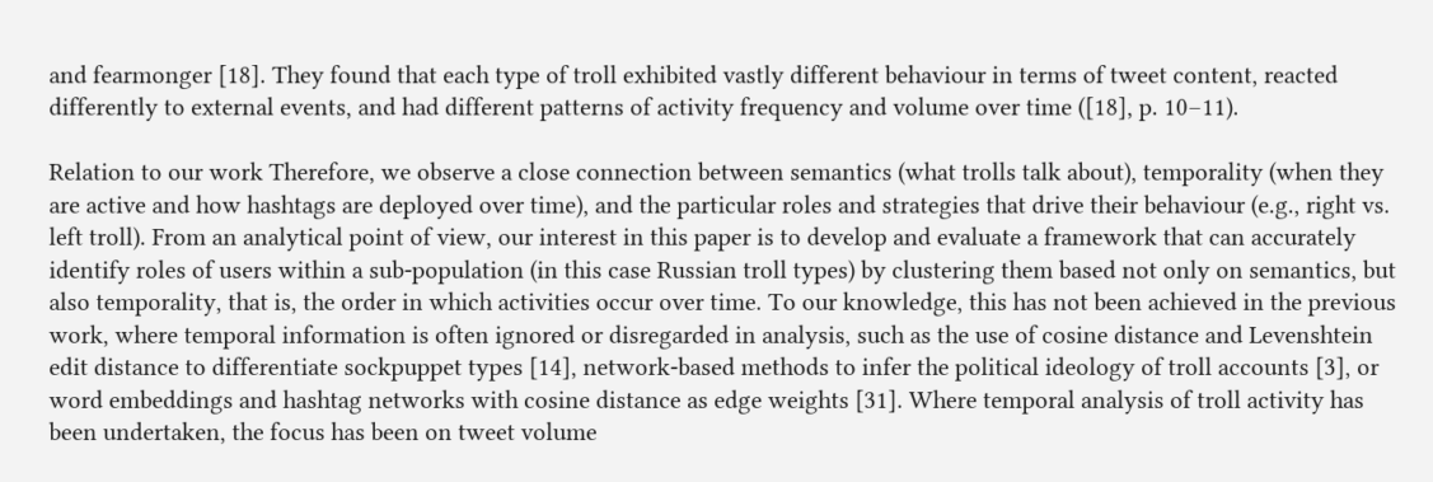and fearmonger [18]. They found that each type of troll exhibited vastly different behaviour in terms of tweet content, reacted differently to external events, and had different patterns of activity frequency and volume over time ([18], p. 10–11).

Relation to our work Therefore, we observe a close connection between semantics (what trolls talk about), temporality (when they are active and how hashtags are deployed over time), and the particular roles and strategies that drive their behaviour (e.g., right vs. left troll). From an analytical point of view, our interest in this paper is to develop and evaluate a framework that can accurately identify roles of users within a sub-population (in this case Russian troll types) by clustering them based not only on semantics, but also temporality, that is, the order in which activities occur over time. To our knowledge, this has not been achieved in the previous work, where temporal information is often ignored or disregarded in analysis, such as the use of cosine distance and Levenshtein edit distance to differentiate sockpuppet types [14], network-based methods to infer the political ideology of troll accounts [3], or word embeddings and hashtag networks with cosine distance as edge weights [31]. Where temporal analysis of troll activity has been undertaken, the focus has been on tweet volume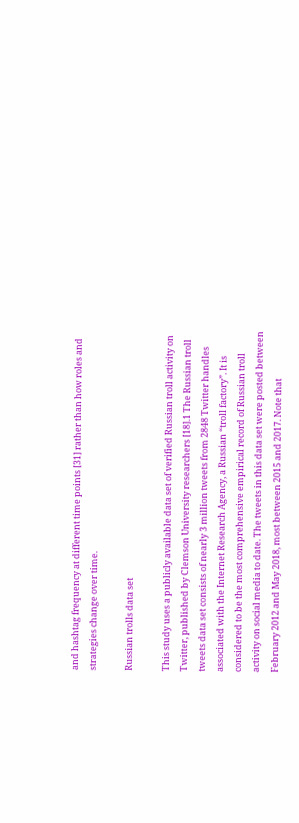and hashtag frequency at different time points [31] rather than how roles and strategies change over time.

Russian trolls data set

This study uses a publicly available data set of verified Russian troll activity on Twitter, published by Clemson University researchers [18].1 The Russian troll tweets data set consists of nearly 3 million tweets from 2848 Twitter handles associated with the Internet Research Agency, a Russian “troll factory”. It is considered to be the most comprehensive empirical record of Russian troll activity on social media to date. The tweets in this data set were posted between February 2012 and May 2018, most between 2015 and 2017. Note that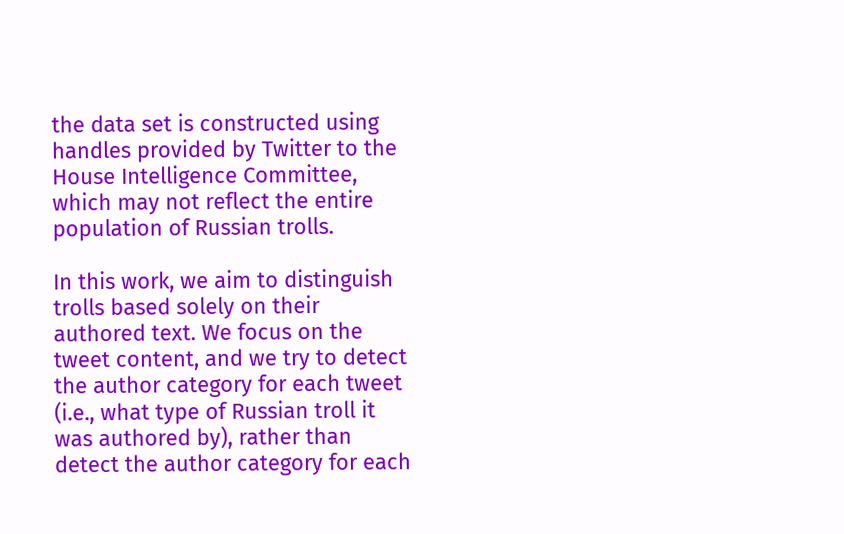the data set is constructed using handles provided by Twitter to the House Intelligence Committee, which may not reflect the entire population of Russian trolls.

In this work, we aim to distinguish trolls based solely on their authored text. We focus on the tweet content, and we try to detect the author category for each tweet (i.e., what type of Russian troll it was authored by), rather than detect the author category for each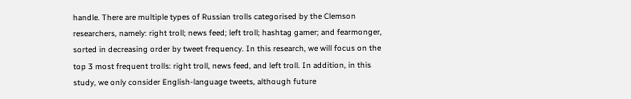handle. There are multiple types of Russian trolls categorised by the Clemson researchers, namely: right troll; news feed; left troll; hashtag gamer; and fearmonger, sorted in decreasing order by tweet frequency. In this research, we will focus on the top 3 most frequent trolls: right troll, news feed, and left troll. In addition, in this study, we only consider English-language tweets, although future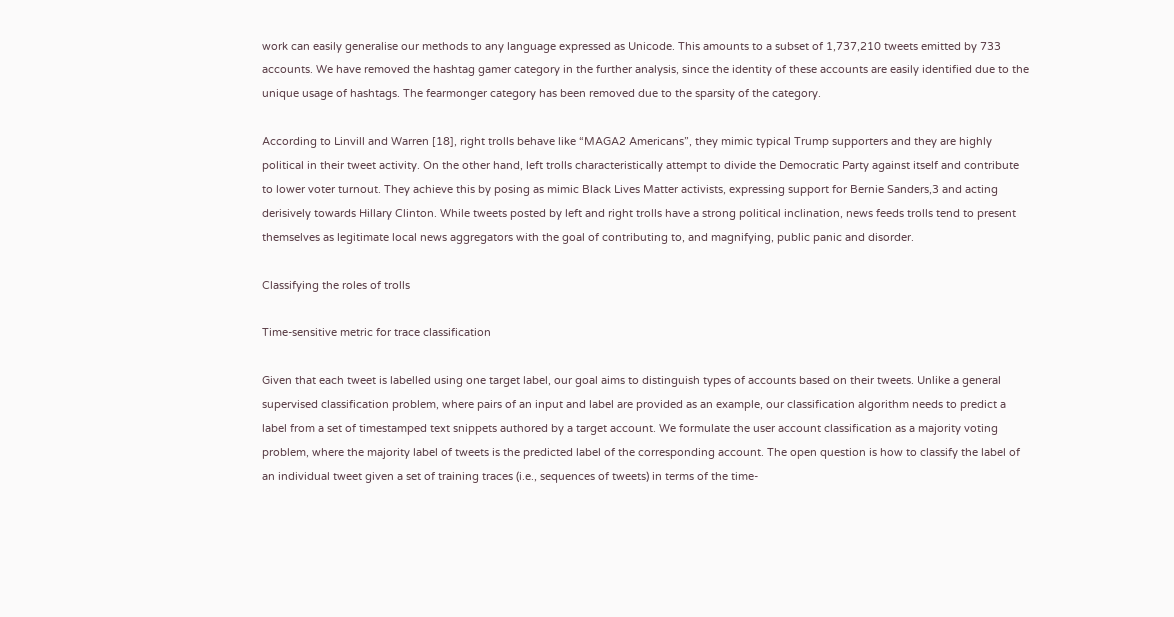work can easily generalise our methods to any language expressed as Unicode. This amounts to a subset of 1,737,210 tweets emitted by 733 accounts. We have removed the hashtag gamer category in the further analysis, since the identity of these accounts are easily identified due to the unique usage of hashtags. The fearmonger category has been removed due to the sparsity of the category.

According to Linvill and Warren [18], right trolls behave like “MAGA2 Americans”, they mimic typical Trump supporters and they are highly political in their tweet activity. On the other hand, left trolls characteristically attempt to divide the Democratic Party against itself and contribute to lower voter turnout. They achieve this by posing as mimic Black Lives Matter activists, expressing support for Bernie Sanders,3 and acting derisively towards Hillary Clinton. While tweets posted by left and right trolls have a strong political inclination, news feeds trolls tend to present themselves as legitimate local news aggregators with the goal of contributing to, and magnifying, public panic and disorder.

Classifying the roles of trolls

Time-sensitive metric for trace classification

Given that each tweet is labelled using one target label, our goal aims to distinguish types of accounts based on their tweets. Unlike a general supervised classification problem, where pairs of an input and label are provided as an example, our classification algorithm needs to predict a label from a set of timestamped text snippets authored by a target account. We formulate the user account classification as a majority voting problem, where the majority label of tweets is the predicted label of the corresponding account. The open question is how to classify the label of an individual tweet given a set of training traces (i.e., sequences of tweets) in terms of the time-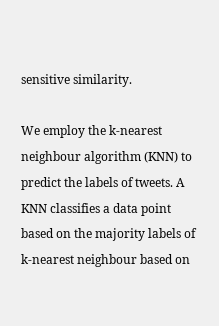sensitive similarity.

We employ the k-nearest neighbour algorithm (KNN) to predict the labels of tweets. A KNN classifies a data point based on the majority labels of k-nearest neighbour based on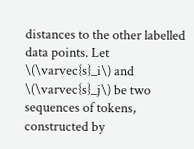distances to the other labelled data points. Let \(\varvec{s}_i\) and \(\varvec{s}_j\) be two sequences of tokens, constructed by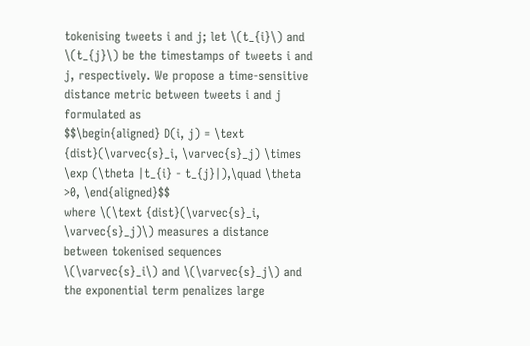tokenising tweets i and j; let \(t_{i}\) and \(t_{j}\) be the timestamps of tweets i and j, respectively. We propose a time-sensitive distance metric between tweets i and j formulated as
$$\begin{aligned} D(i, j) = \text {dist}(\varvec{s}_i, \varvec{s}_j) \times \exp (\theta |t_{i} - t_{j}|),\quad \theta >0, \end{aligned}$$
where \(\text {dist}(\varvec{s}_i, \varvec{s}_j)\) measures a distance between tokenised sequences \(\varvec{s}_i\) and \(\varvec{s}_j\) and the exponential term penalizes large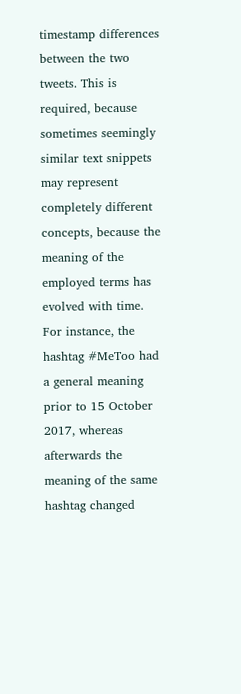timestamp differences between the two tweets. This is required, because sometimes seemingly similar text snippets may represent completely different concepts, because the meaning of the employed terms has evolved with time. For instance, the hashtag #MeToo had a general meaning prior to 15 October 2017, whereas afterwards the meaning of the same hashtag changed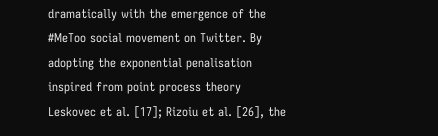dramatically with the emergence of the #MeToo social movement on Twitter. By adopting the exponential penalisation inspired from point process theory Leskovec et al. [17]; Rizoiu et al. [26], the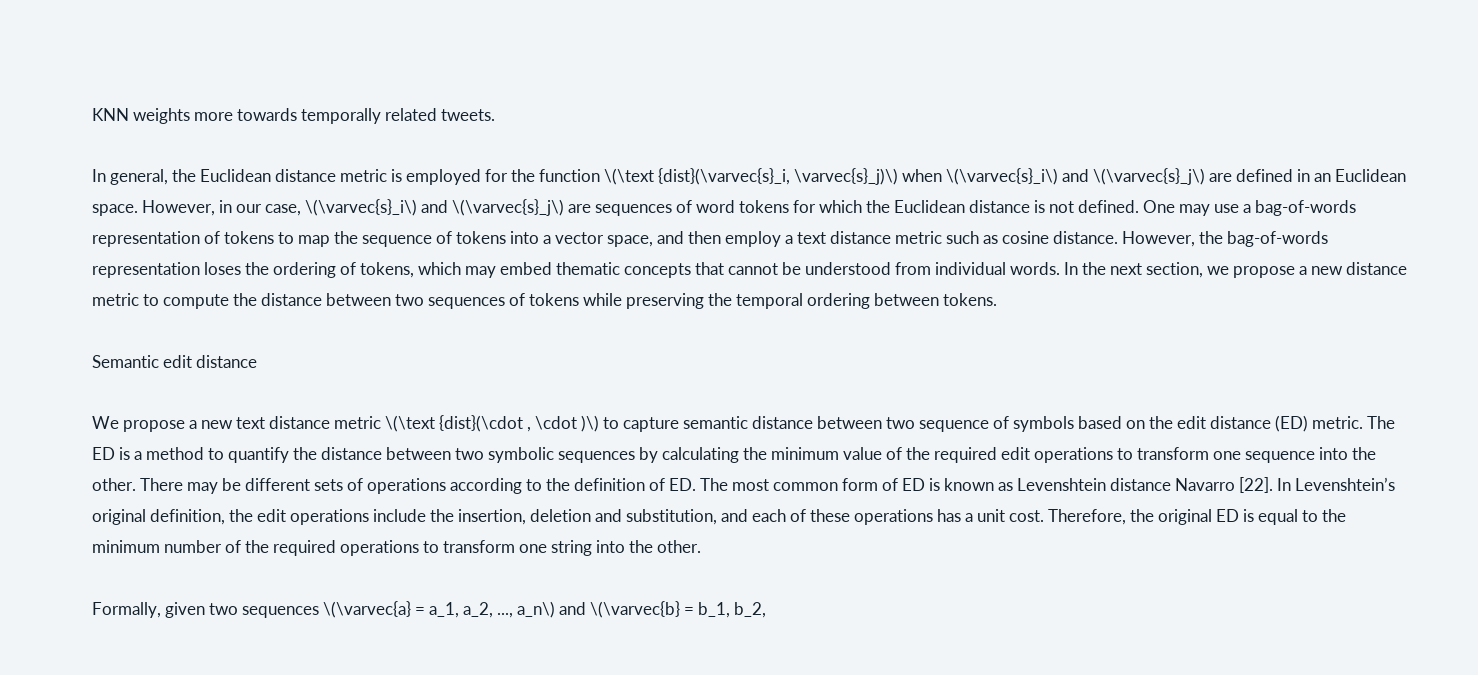KNN weights more towards temporally related tweets.

In general, the Euclidean distance metric is employed for the function \(\text {dist}(\varvec{s}_i, \varvec{s}_j)\) when \(\varvec{s}_i\) and \(\varvec{s}_j\) are defined in an Euclidean space. However, in our case, \(\varvec{s}_i\) and \(\varvec{s}_j\) are sequences of word tokens for which the Euclidean distance is not defined. One may use a bag-of-words representation of tokens to map the sequence of tokens into a vector space, and then employ a text distance metric such as cosine distance. However, the bag-of-words representation loses the ordering of tokens, which may embed thematic concepts that cannot be understood from individual words. In the next section, we propose a new distance metric to compute the distance between two sequences of tokens while preserving the temporal ordering between tokens.

Semantic edit distance

We propose a new text distance metric \(\text {dist}(\cdot , \cdot )\) to capture semantic distance between two sequence of symbols based on the edit distance (ED) metric. The ED is a method to quantify the distance between two symbolic sequences by calculating the minimum value of the required edit operations to transform one sequence into the other. There may be different sets of operations according to the definition of ED. The most common form of ED is known as Levenshtein distance Navarro [22]. In Levenshtein’s original definition, the edit operations include the insertion, deletion and substitution, and each of these operations has a unit cost. Therefore, the original ED is equal to the minimum number of the required operations to transform one string into the other.

Formally, given two sequences \(\varvec{a} = a_1, a_2, ..., a_n\) and \(\varvec{b} = b_1, b_2,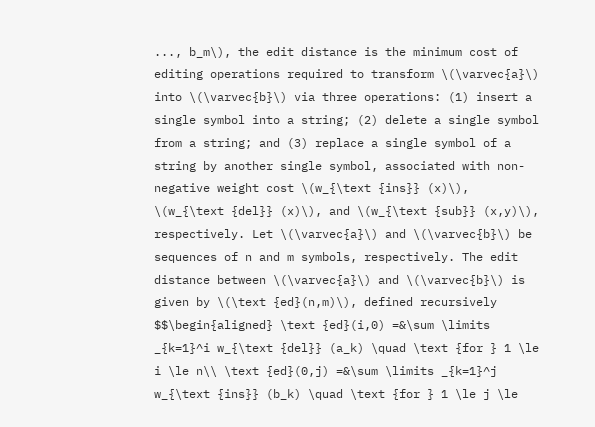..., b_m\), the edit distance is the minimum cost of editing operations required to transform \(\varvec{a}\) into \(\varvec{b}\) via three operations: (1) insert a single symbol into a string; (2) delete a single symbol from a string; and (3) replace a single symbol of a string by another single symbol, associated with non-negative weight cost \(w_{\text {ins}} (x)\), \(w_{\text {del}} (x)\), and \(w_{\text {sub}} (x,y)\), respectively. Let \(\varvec{a}\) and \(\varvec{b}\) be sequences of n and m symbols, respectively. The edit distance between \(\varvec{a}\) and \(\varvec{b}\) is given by \(\text {ed}(n,m)\), defined recursively
$$\begin{aligned} \text {ed}(i,0) =&\sum \limits _{k=1}^i w_{\text {del}} (a_k) \quad \text {for } 1 \le i \le n\\ \text {ed}(0,j) =&\sum \limits _{k=1}^j w_{\text {ins}} (b_k) \quad \text {for } 1 \le j \le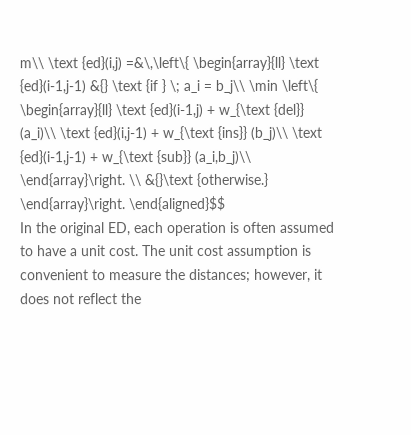m\\ \text {ed}(i,j) =&\,\left\{ \begin{array}{ll} \text {ed}(i-1,j-1) &{} \text {if } \; a_i = b_j\\ \min \left\{ \begin{array}{ll} \text {ed}(i-1,j) + w_{\text {del}} (a_i)\\ \text {ed}(i,j-1) + w_{\text {ins}} (b_j)\\ \text {ed}(i-1,j-1) + w_{\text {sub}} (a_i,b_j)\\ \end{array}\right. \\ &{}\text {otherwise.} \end{array}\right. \end{aligned}$$
In the original ED, each operation is often assumed to have a unit cost. The unit cost assumption is convenient to measure the distances; however, it does not reflect the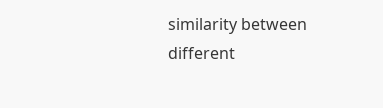similarity between different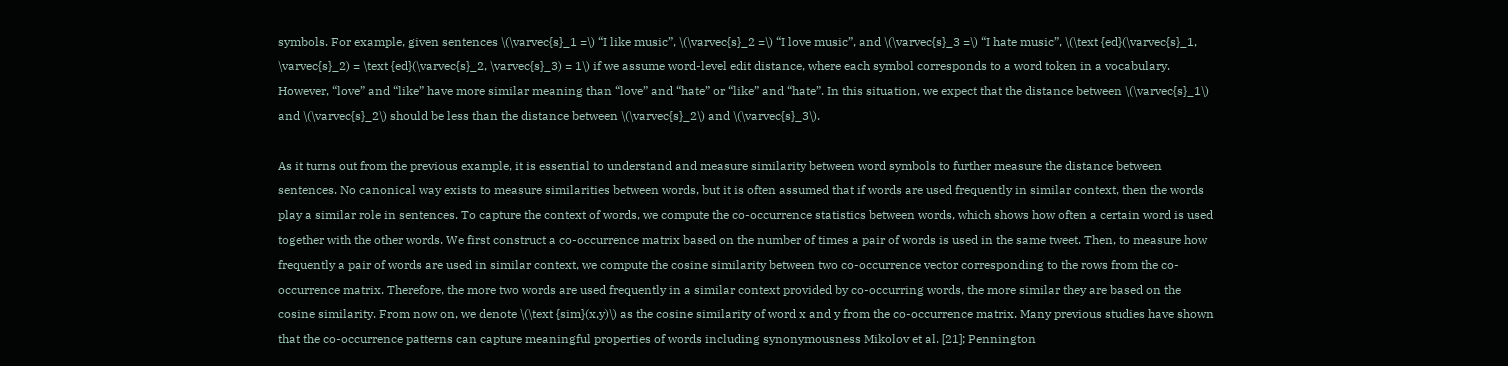symbols. For example, given sentences \(\varvec{s}_1 =\) “I like music”, \(\varvec{s}_2 =\) “I love music”, and \(\varvec{s}_3 =\) “I hate music”, \(\text {ed}(\varvec{s}_1, \varvec{s}_2) = \text {ed}(\varvec{s}_2, \varvec{s}_3) = 1\) if we assume word-level edit distance, where each symbol corresponds to a word token in a vocabulary. However, “love” and “like” have more similar meaning than “love” and “hate” or “like” and “hate”. In this situation, we expect that the distance between \(\varvec{s}_1\) and \(\varvec{s}_2\) should be less than the distance between \(\varvec{s}_2\) and \(\varvec{s}_3\).

As it turns out from the previous example, it is essential to understand and measure similarity between word symbols to further measure the distance between sentences. No canonical way exists to measure similarities between words, but it is often assumed that if words are used frequently in similar context, then the words play a similar role in sentences. To capture the context of words, we compute the co-occurrence statistics between words, which shows how often a certain word is used together with the other words. We first construct a co-occurrence matrix based on the number of times a pair of words is used in the same tweet. Then, to measure how frequently a pair of words are used in similar context, we compute the cosine similarity between two co-occurrence vector corresponding to the rows from the co-occurrence matrix. Therefore, the more two words are used frequently in a similar context provided by co-occurring words, the more similar they are based on the cosine similarity. From now on, we denote \(\text {sim}(x,y)\) as the cosine similarity of word x and y from the co-occurrence matrix. Many previous studies have shown that the co-occurrence patterns can capture meaningful properties of words including synonymousness Mikolov et al. [21]; Pennington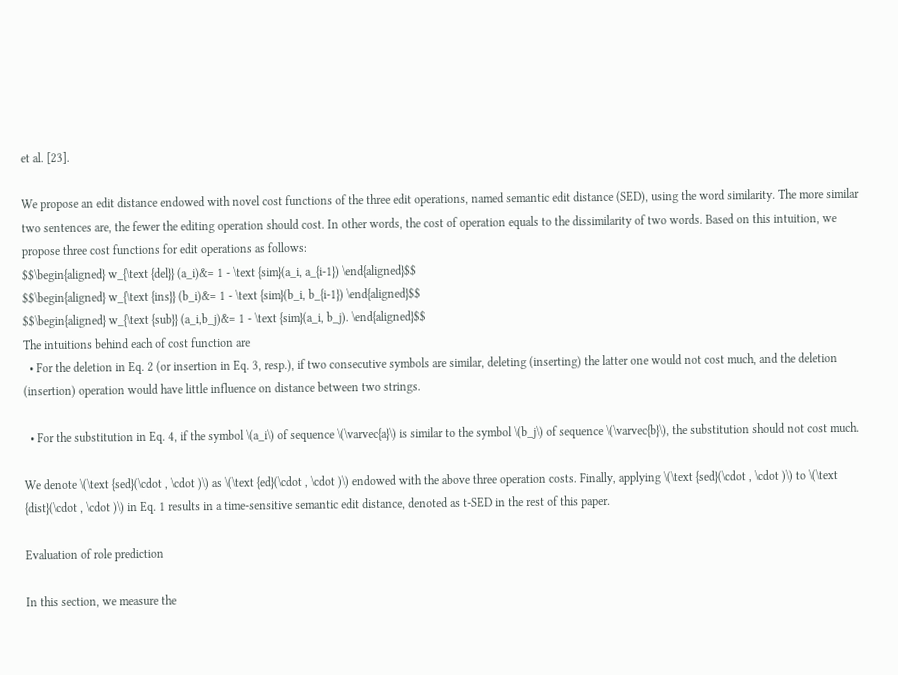et al. [23].

We propose an edit distance endowed with novel cost functions of the three edit operations, named semantic edit distance (SED), using the word similarity. The more similar two sentences are, the fewer the editing operation should cost. In other words, the cost of operation equals to the dissimilarity of two words. Based on this intuition, we propose three cost functions for edit operations as follows:
$$\begin{aligned} w_{\text {del}} (a_i)&= 1 - \text {sim}(a_i, a_{i-1}) \end{aligned}$$
$$\begin{aligned} w_{\text {ins}} (b_i)&= 1 - \text {sim}(b_i, b_{i-1}) \end{aligned}$$
$$\begin{aligned} w_{\text {sub}} (a_i,b_j)&= 1 - \text {sim}(a_i, b_j). \end{aligned}$$
The intuitions behind each of cost function are
  • For the deletion in Eq. 2 (or insertion in Eq. 3, resp.), if two consecutive symbols are similar, deleting (inserting) the latter one would not cost much, and the deletion (insertion) operation would have little influence on distance between two strings.

  • For the substitution in Eq. 4, if the symbol \(a_i\) of sequence \(\varvec{a}\) is similar to the symbol \(b_j\) of sequence \(\varvec{b}\), the substitution should not cost much.

We denote \(\text {sed}(\cdot , \cdot )\) as \(\text {ed}(\cdot , \cdot )\) endowed with the above three operation costs. Finally, applying \(\text {sed}(\cdot , \cdot )\) to \(\text {dist}(\cdot , \cdot )\) in Eq. 1 results in a time-sensitive semantic edit distance, denoted as t-SED in the rest of this paper.

Evaluation of role prediction

In this section, we measure the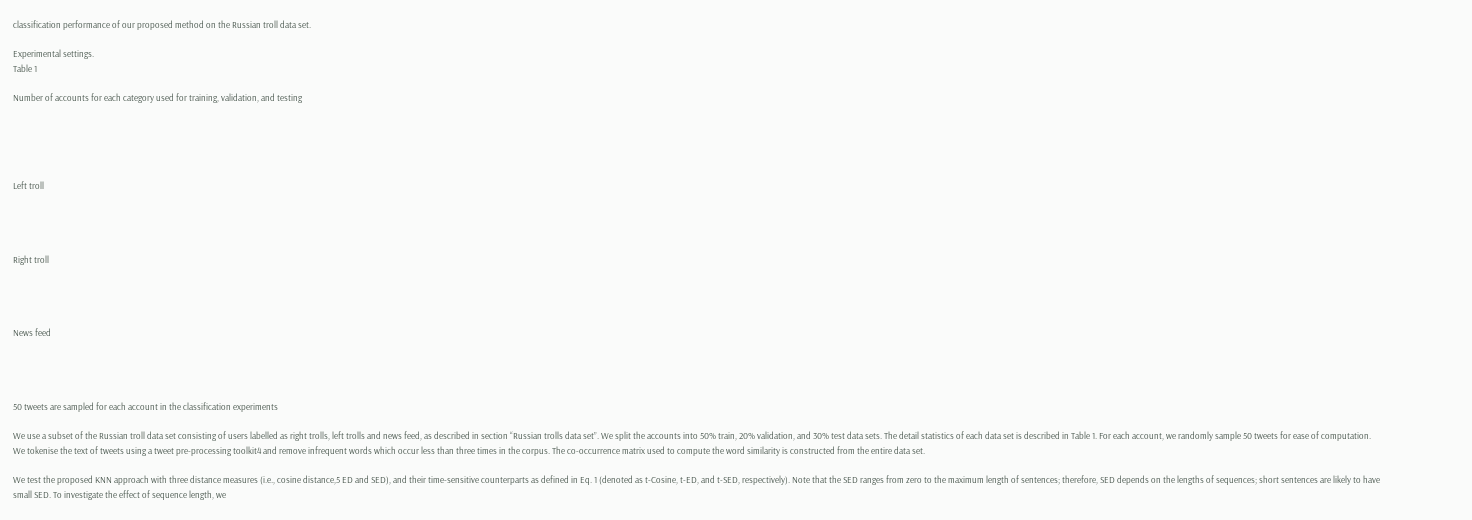classification performance of our proposed method on the Russian troll data set.

Experimental settings.
Table 1

Number of accounts for each category used for training, validation, and testing





Left troll




Right troll




News feed




50 tweets are sampled for each account in the classification experiments

We use a subset of the Russian troll data set consisting of users labelled as right trolls, left trolls and news feed, as described in section “Russian trolls data set”. We split the accounts into 50% train, 20% validation, and 30% test data sets. The detail statistics of each data set is described in Table 1. For each account, we randomly sample 50 tweets for ease of computation. We tokenise the text of tweets using a tweet pre-processing toolkit4 and remove infrequent words which occur less than three times in the corpus. The co-occurrence matrix used to compute the word similarity is constructed from the entire data set.

We test the proposed KNN approach with three distance measures (i.e., cosine distance,5 ED and SED), and their time-sensitive counterparts as defined in Eq. 1 (denoted as t-Cosine, t-ED, and t-SED, respectively). Note that the SED ranges from zero to the maximum length of sentences; therefore, SED depends on the lengths of sequences; short sentences are likely to have small SED. To investigate the effect of sequence length, we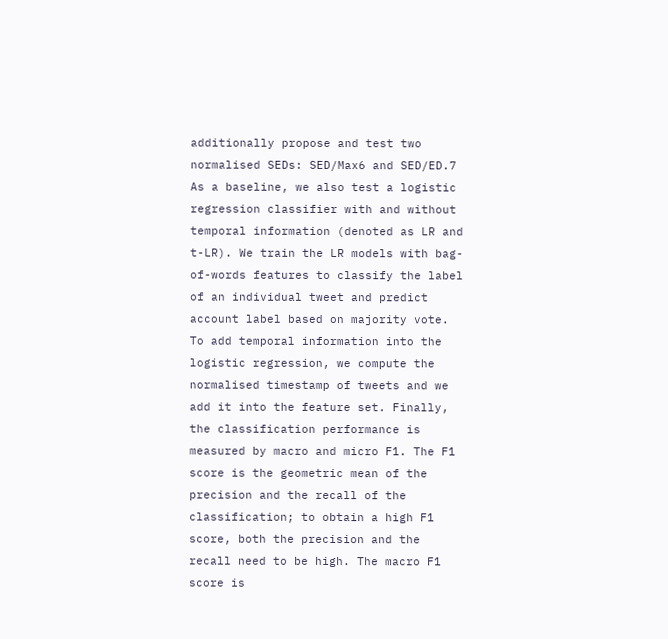additionally propose and test two normalised SEDs: SED/Max6 and SED/ED.7 As a baseline, we also test a logistic regression classifier with and without temporal information (denoted as LR and t-LR). We train the LR models with bag-of-words features to classify the label of an individual tweet and predict account label based on majority vote. To add temporal information into the logistic regression, we compute the normalised timestamp of tweets and we add it into the feature set. Finally, the classification performance is measured by macro and micro F1. The F1 score is the geometric mean of the precision and the recall of the classification; to obtain a high F1 score, both the precision and the recall need to be high. The macro F1 score is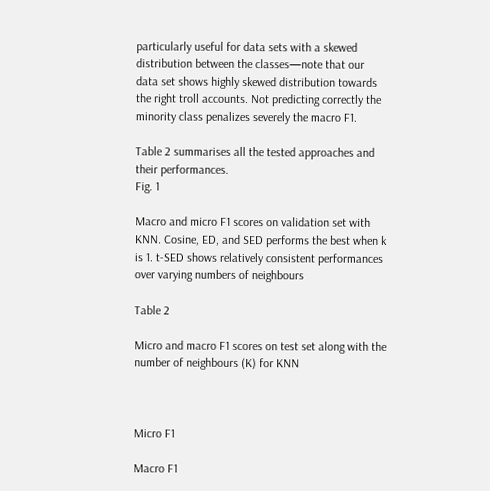particularly useful for data sets with a skewed distribution between the classes—note that our data set shows highly skewed distribution towards the right troll accounts. Not predicting correctly the minority class penalizes severely the macro F1.

Table 2 summarises all the tested approaches and their performances.
Fig. 1

Macro and micro F1 scores on validation set with KNN. Cosine, ED, and SED performs the best when k is 1. t-SED shows relatively consistent performances over varying numbers of neighbours

Table 2

Micro and macro F1 scores on test set along with the number of neighbours (K) for KNN



Micro F1

Macro F1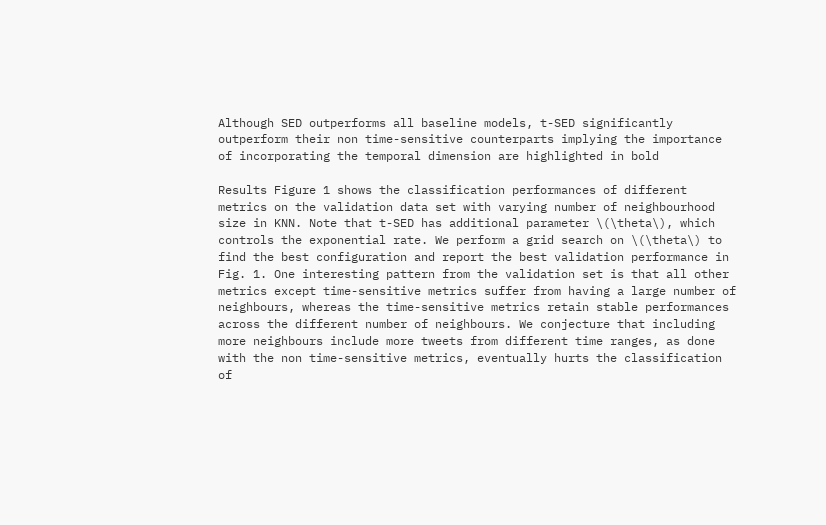Although SED outperforms all baseline models, t-SED significantly outperform their non time-sensitive counterparts implying the importance of incorporating the temporal dimension are highlighted in bold

Results Figure 1 shows the classification performances of different metrics on the validation data set with varying number of neighbourhood size in KNN. Note that t-SED has additional parameter \(\theta\), which controls the exponential rate. We perform a grid search on \(\theta\) to find the best configuration and report the best validation performance in Fig. 1. One interesting pattern from the validation set is that all other metrics except time-sensitive metrics suffer from having a large number of neighbours, whereas the time-sensitive metrics retain stable performances across the different number of neighbours. We conjecture that including more neighbours include more tweets from different time ranges, as done with the non time-sensitive metrics, eventually hurts the classification of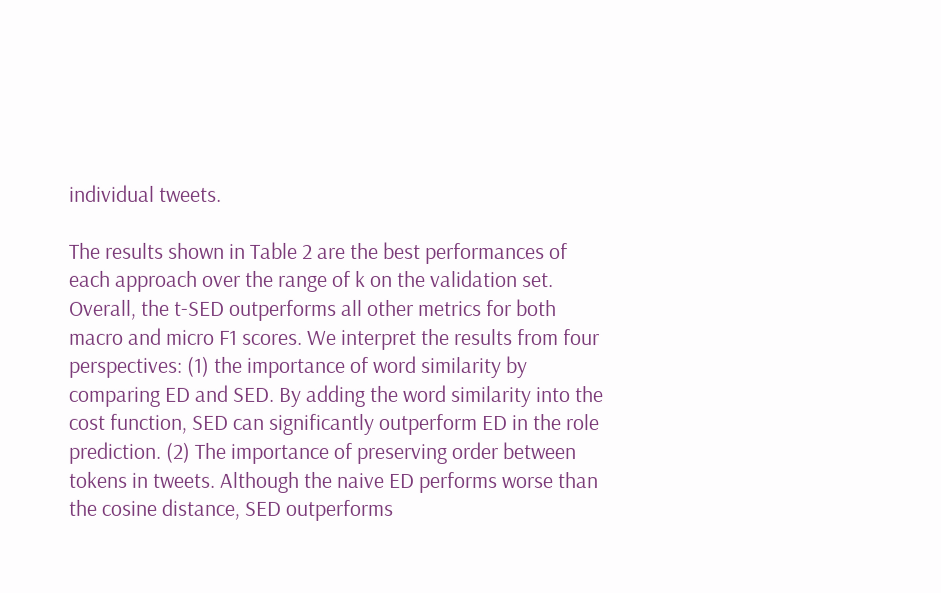individual tweets.

The results shown in Table 2 are the best performances of each approach over the range of k on the validation set. Overall, the t-SED outperforms all other metrics for both macro and micro F1 scores. We interpret the results from four perspectives: (1) the importance of word similarity by comparing ED and SED. By adding the word similarity into the cost function, SED can significantly outperform ED in the role prediction. (2) The importance of preserving order between tokens in tweets. Although the naive ED performs worse than the cosine distance, SED outperforms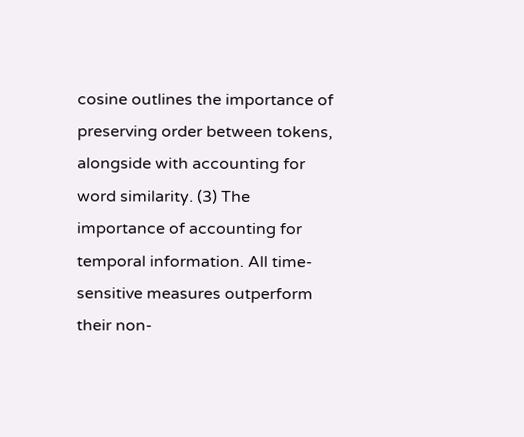cosine outlines the importance of preserving order between tokens, alongside with accounting for word similarity. (3) The importance of accounting for temporal information. All time-sensitive measures outperform their non-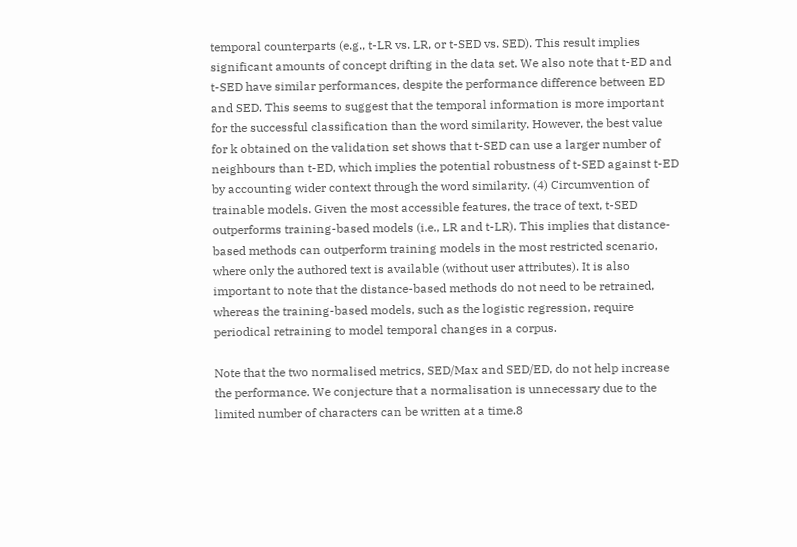temporal counterparts (e.g., t-LR vs. LR, or t-SED vs. SED). This result implies significant amounts of concept drifting in the data set. We also note that t-ED and t-SED have similar performances, despite the performance difference between ED and SED. This seems to suggest that the temporal information is more important for the successful classification than the word similarity. However, the best value for k obtained on the validation set shows that t-SED can use a larger number of neighbours than t-ED, which implies the potential robustness of t-SED against t-ED by accounting wider context through the word similarity. (4) Circumvention of trainable models. Given the most accessible features, the trace of text, t-SED outperforms training-based models (i.e., LR and t-LR). This implies that distance-based methods can outperform training models in the most restricted scenario, where only the authored text is available (without user attributes). It is also important to note that the distance-based methods do not need to be retrained, whereas the training-based models, such as the logistic regression, require periodical retraining to model temporal changes in a corpus.

Note that the two normalised metrics, SED/Max and SED/ED, do not help increase the performance. We conjecture that a normalisation is unnecessary due to the limited number of characters can be written at a time.8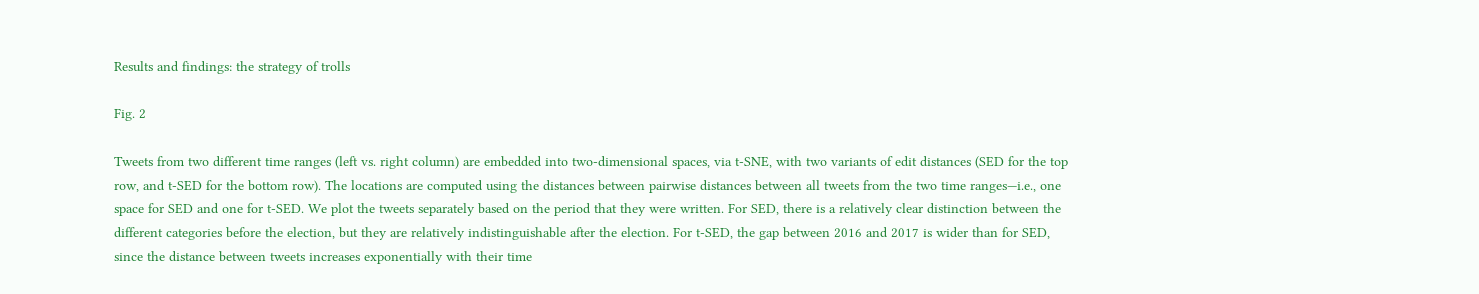Results and findings: the strategy of trolls

Fig. 2

Tweets from two different time ranges (left vs. right column) are embedded into two-dimensional spaces, via t-SNE, with two variants of edit distances (SED for the top row, and t-SED for the bottom row). The locations are computed using the distances between pairwise distances between all tweets from the two time ranges—i.e., one space for SED and one for t-SED. We plot the tweets separately based on the period that they were written. For SED, there is a relatively clear distinction between the different categories before the election, but they are relatively indistinguishable after the election. For t-SED, the gap between 2016 and 2017 is wider than for SED, since the distance between tweets increases exponentially with their time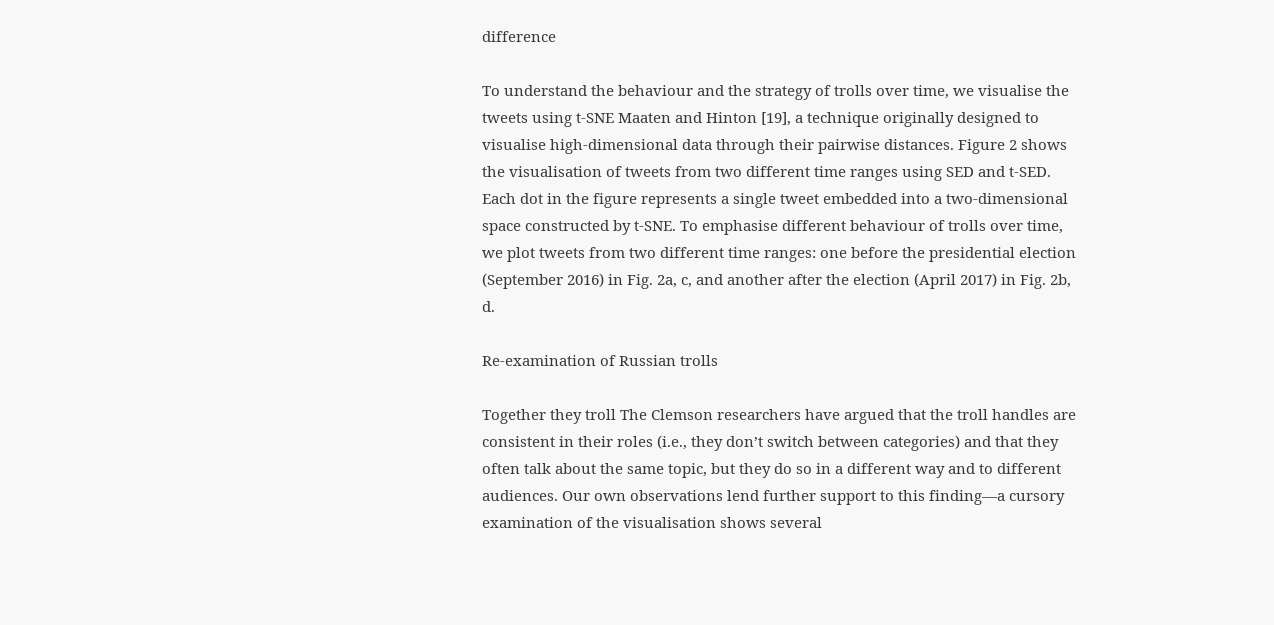difference

To understand the behaviour and the strategy of trolls over time, we visualise the tweets using t-SNE Maaten and Hinton [19], a technique originally designed to visualise high-dimensional data through their pairwise distances. Figure 2 shows the visualisation of tweets from two different time ranges using SED and t-SED. Each dot in the figure represents a single tweet embedded into a two-dimensional space constructed by t-SNE. To emphasise different behaviour of trolls over time, we plot tweets from two different time ranges: one before the presidential election (September 2016) in Fig. 2a, c, and another after the election (April 2017) in Fig. 2b, d.

Re-examination of Russian trolls

Together they troll The Clemson researchers have argued that the troll handles are consistent in their roles (i.e., they don’t switch between categories) and that they often talk about the same topic, but they do so in a different way and to different audiences. Our own observations lend further support to this finding—a cursory examination of the visualisation shows several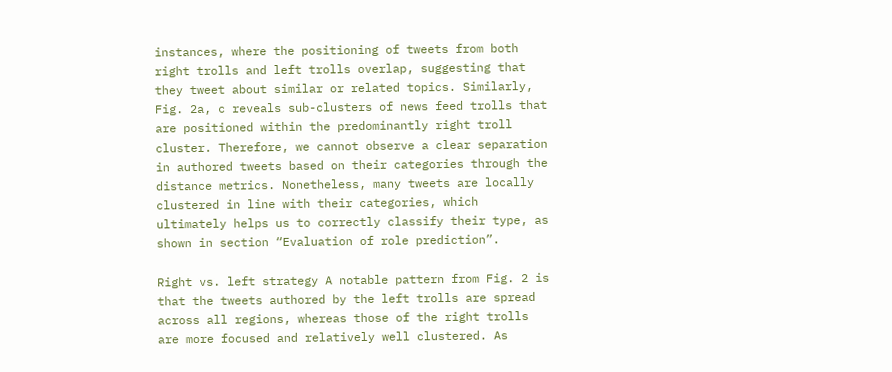instances, where the positioning of tweets from both right trolls and left trolls overlap, suggesting that they tweet about similar or related topics. Similarly, Fig. 2a, c reveals sub-clusters of news feed trolls that are positioned within the predominantly right troll cluster. Therefore, we cannot observe a clear separation in authored tweets based on their categories through the distance metrics. Nonetheless, many tweets are locally clustered in line with their categories, which ultimately helps us to correctly classify their type, as shown in section “Evaluation of role prediction”.

Right vs. left strategy A notable pattern from Fig. 2 is that the tweets authored by the left trolls are spread across all regions, whereas those of the right trolls are more focused and relatively well clustered. As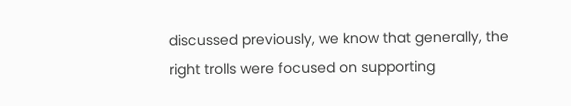discussed previously, we know that generally, the right trolls were focused on supporting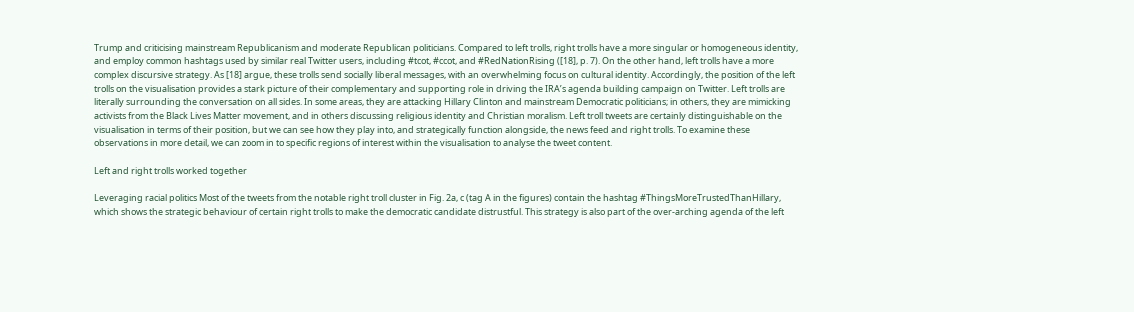Trump and criticising mainstream Republicanism and moderate Republican politicians. Compared to left trolls, right trolls have a more singular or homogeneous identity, and employ common hashtags used by similar real Twitter users, including #tcot, #ccot, and #RedNationRising ([18], p. 7). On the other hand, left trolls have a more complex discursive strategy. As [18] argue, these trolls send socially liberal messages, with an overwhelming focus on cultural identity. Accordingly, the position of the left trolls on the visualisation provides a stark picture of their complementary and supporting role in driving the IRA’s agenda building campaign on Twitter. Left trolls are literally surrounding the conversation on all sides. In some areas, they are attacking Hillary Clinton and mainstream Democratic politicians; in others, they are mimicking activists from the Black Lives Matter movement, and in others discussing religious identity and Christian moralism. Left troll tweets are certainly distinguishable on the visualisation in terms of their position, but we can see how they play into, and strategically function alongside, the news feed and right trolls. To examine these observations in more detail, we can zoom in to specific regions of interest within the visualisation to analyse the tweet content.

Left and right trolls worked together

Leveraging racial politics Most of the tweets from the notable right troll cluster in Fig. 2a, c (tag A in the figures) contain the hashtag #ThingsMoreTrustedThanHillary, which shows the strategic behaviour of certain right trolls to make the democratic candidate distrustful. This strategy is also part of the over-arching agenda of the left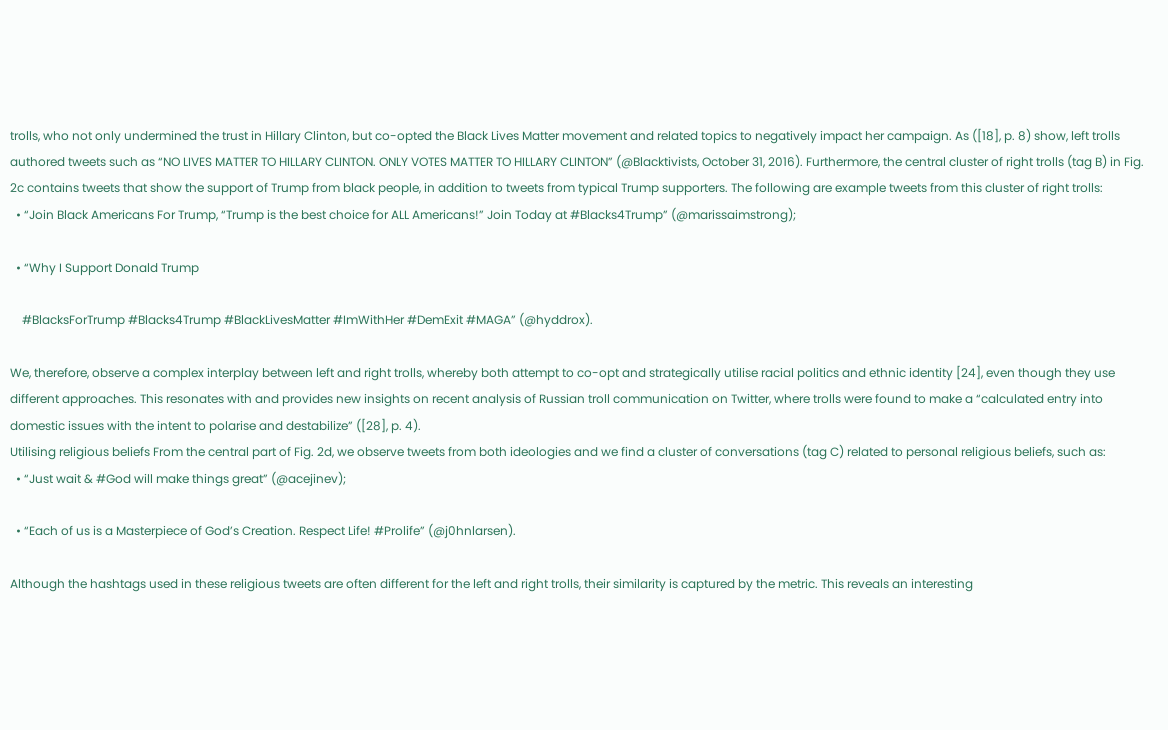trolls, who not only undermined the trust in Hillary Clinton, but co-opted the Black Lives Matter movement and related topics to negatively impact her campaign. As ([18], p. 8) show, left trolls authored tweets such as “NO LIVES MATTER TO HILLARY CLINTON. ONLY VOTES MATTER TO HILLARY CLINTON” (@Blacktivists, October 31, 2016). Furthermore, the central cluster of right trolls (tag B) in Fig. 2c contains tweets that show the support of Trump from black people, in addition to tweets from typical Trump supporters. The following are example tweets from this cluster of right trolls:
  • “Join Black Americans For Trump, “Trump is the best choice for ALL Americans!” Join Today at #Blacks4Trump” (@marissaimstrong);

  • “Why I Support Donald Trump

    #BlacksForTrump #Blacks4Trump #BlackLivesMatter #ImWithHer #DemExit #MAGA” (@hyddrox).

We, therefore, observe a complex interplay between left and right trolls, whereby both attempt to co-opt and strategically utilise racial politics and ethnic identity [24], even though they use different approaches. This resonates with and provides new insights on recent analysis of Russian troll communication on Twitter, where trolls were found to make a “calculated entry into domestic issues with the intent to polarise and destabilize” ([28], p. 4).
Utilising religious beliefs From the central part of Fig. 2d, we observe tweets from both ideologies and we find a cluster of conversations (tag C) related to personal religious beliefs, such as:
  • “Just wait & #God will make things great” (@acejinev);

  • “Each of us is a Masterpiece of God’s Creation. Respect Life! #Prolife” (@j0hnlarsen).

Although the hashtags used in these religious tweets are often different for the left and right trolls, their similarity is captured by the metric. This reveals an interesting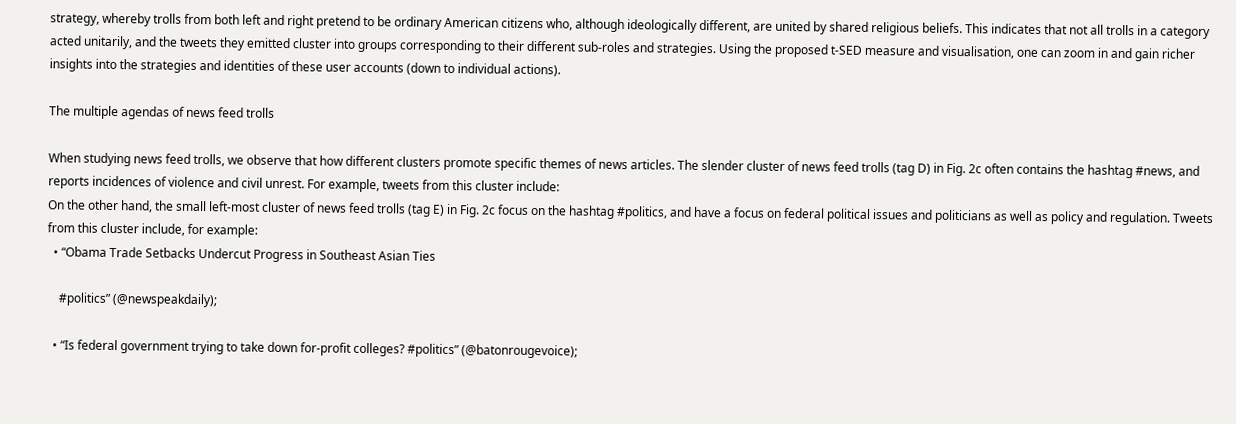strategy, whereby trolls from both left and right pretend to be ordinary American citizens who, although ideologically different, are united by shared religious beliefs. This indicates that not all trolls in a category acted unitarily, and the tweets they emitted cluster into groups corresponding to their different sub-roles and strategies. Using the proposed t-SED measure and visualisation, one can zoom in and gain richer insights into the strategies and identities of these user accounts (down to individual actions).

The multiple agendas of news feed trolls

When studying news feed trolls, we observe that how different clusters promote specific themes of news articles. The slender cluster of news feed trolls (tag D) in Fig. 2c often contains the hashtag #news, and reports incidences of violence and civil unrest. For example, tweets from this cluster include:
On the other hand, the small left-most cluster of news feed trolls (tag E) in Fig. 2c focus on the hashtag #politics, and have a focus on federal political issues and politicians as well as policy and regulation. Tweets from this cluster include, for example:
  • “Obama Trade Setbacks Undercut Progress in Southeast Asian Ties

    #politics” (@newspeakdaily);

  • “Is federal government trying to take down for-profit colleges? #politics” (@batonrougevoice);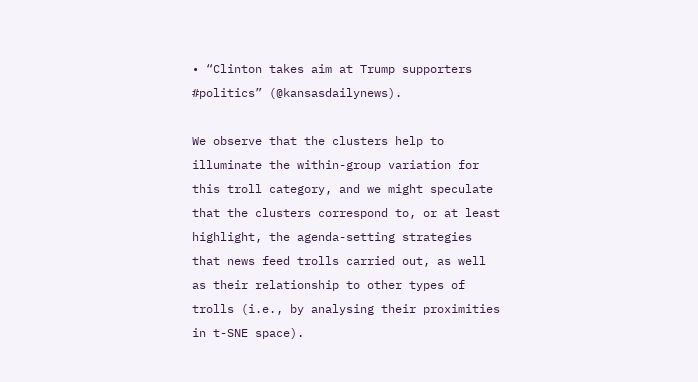• “Clinton takes aim at Trump supporters #politics” (@kansasdailynews).

We observe that the clusters help to illuminate the within-group variation for this troll category, and we might speculate that the clusters correspond to, or at least highlight, the agenda-setting strategies that news feed trolls carried out, as well as their relationship to other types of trolls (i.e., by analysing their proximities in t-SNE space).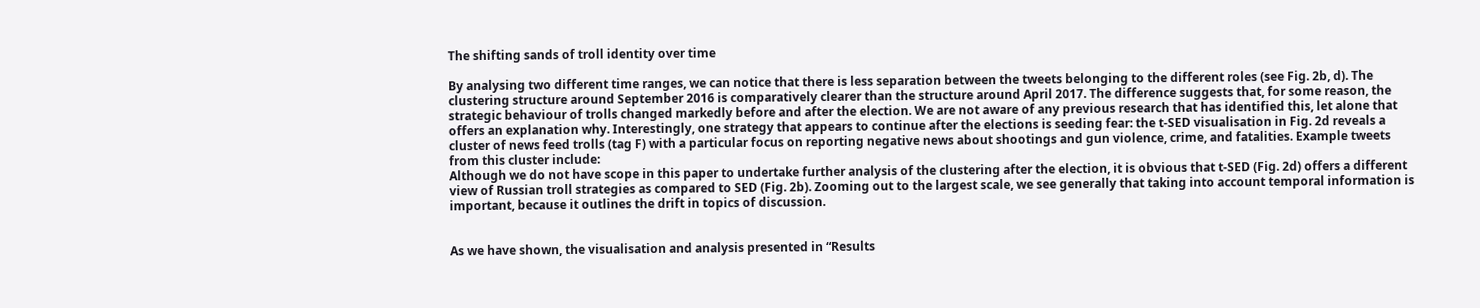The shifting sands of troll identity over time

By analysing two different time ranges, we can notice that there is less separation between the tweets belonging to the different roles (see Fig. 2b, d). The clustering structure around September 2016 is comparatively clearer than the structure around April 2017. The difference suggests that, for some reason, the strategic behaviour of trolls changed markedly before and after the election. We are not aware of any previous research that has identified this, let alone that offers an explanation why. Interestingly, one strategy that appears to continue after the elections is seeding fear: the t-SED visualisation in Fig. 2d reveals a cluster of news feed trolls (tag F) with a particular focus on reporting negative news about shootings and gun violence, crime, and fatalities. Example tweets from this cluster include:
Although we do not have scope in this paper to undertake further analysis of the clustering after the election, it is obvious that t-SED (Fig. 2d) offers a different view of Russian troll strategies as compared to SED (Fig. 2b). Zooming out to the largest scale, we see generally that taking into account temporal information is important, because it outlines the drift in topics of discussion.


As we have shown, the visualisation and analysis presented in “Results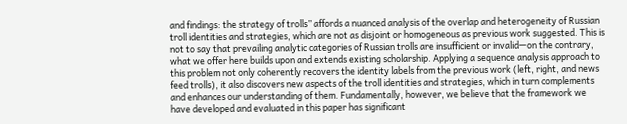and findings: the strategy of trolls” affords a nuanced analysis of the overlap and heterogeneity of Russian troll identities and strategies, which are not as disjoint or homogeneous as previous work suggested. This is not to say that prevailing analytic categories of Russian trolls are insufficient or invalid—on the contrary, what we offer here builds upon and extends existing scholarship. Applying a sequence analysis approach to this problem not only coherently recovers the identity labels from the previous work (left, right, and news feed trolls), it also discovers new aspects of the troll identities and strategies, which in turn complements and enhances our understanding of them. Fundamentally, however, we believe that the framework we have developed and evaluated in this paper has significant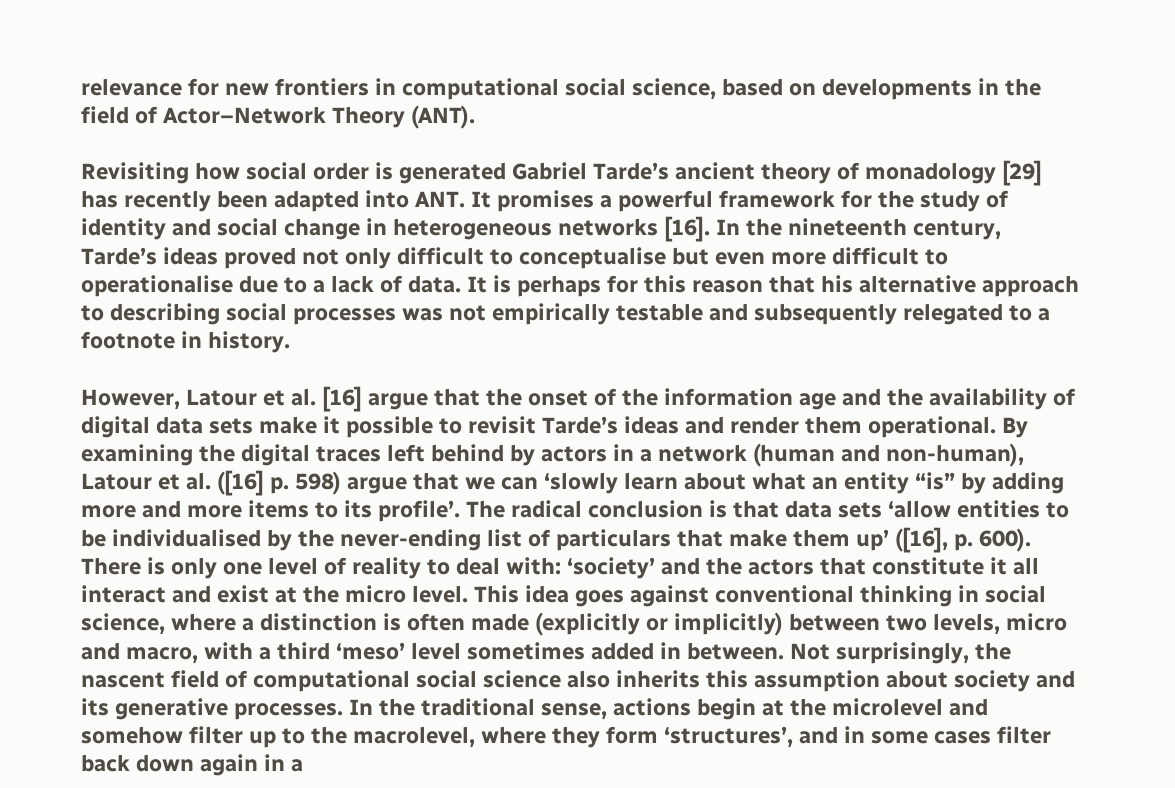relevance for new frontiers in computational social science, based on developments in the field of Actor–Network Theory (ANT).

Revisiting how social order is generated Gabriel Tarde’s ancient theory of monadology [29] has recently been adapted into ANT. It promises a powerful framework for the study of identity and social change in heterogeneous networks [16]. In the nineteenth century, Tarde’s ideas proved not only difficult to conceptualise but even more difficult to operationalise due to a lack of data. It is perhaps for this reason that his alternative approach to describing social processes was not empirically testable and subsequently relegated to a footnote in history.

However, Latour et al. [16] argue that the onset of the information age and the availability of digital data sets make it possible to revisit Tarde’s ideas and render them operational. By examining the digital traces left behind by actors in a network (human and non-human), Latour et al. ([16] p. 598) argue that we can ‘slowly learn about what an entity “is” by adding more and more items to its profile’. The radical conclusion is that data sets ‘allow entities to be individualised by the never-ending list of particulars that make them up’ ([16], p. 600). There is only one level of reality to deal with: ‘society’ and the actors that constitute it all interact and exist at the micro level. This idea goes against conventional thinking in social science, where a distinction is often made (explicitly or implicitly) between two levels, micro and macro, with a third ‘meso’ level sometimes added in between. Not surprisingly, the nascent field of computational social science also inherits this assumption about society and its generative processes. In the traditional sense, actions begin at the microlevel and somehow filter up to the macrolevel, where they form ‘structures’, and in some cases filter back down again in a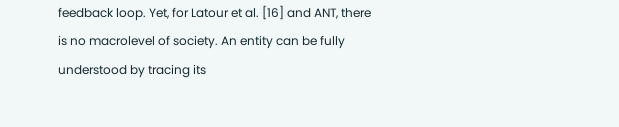feedback loop. Yet, for Latour et al. [16] and ANT, there is no macrolevel of society. An entity can be fully understood by tracing its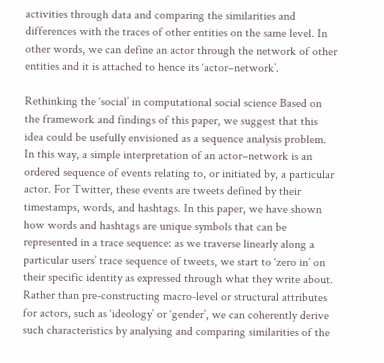activities through data and comparing the similarities and differences with the traces of other entities on the same level. In other words, we can define an actor through the network of other entities and it is attached to hence its ‘actor–network’.

Rethinking the ‘social’ in computational social science Based on the framework and findings of this paper, we suggest that this idea could be usefully envisioned as a sequence analysis problem. In this way, a simple interpretation of an actor–network is an ordered sequence of events relating to, or initiated by, a particular actor. For Twitter, these events are tweets defined by their timestamps, words, and hashtags. In this paper, we have shown how words and hashtags are unique symbols that can be represented in a trace sequence: as we traverse linearly along a particular users’ trace sequence of tweets, we start to ‘zero in’ on their specific identity as expressed through what they write about. Rather than pre-constructing macro-level or structural attributes for actors, such as ‘ideology’ or ‘gender’, we can coherently derive such characteristics by analysing and comparing similarities of the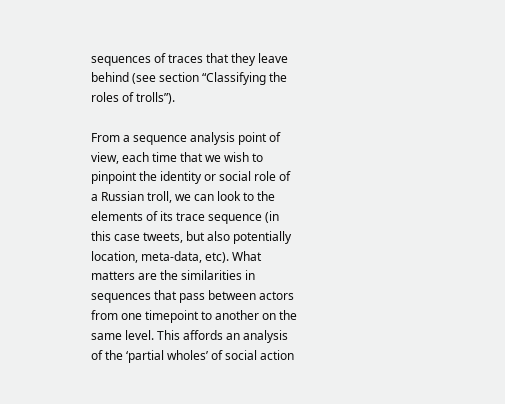sequences of traces that they leave behind (see section “Classifying the roles of trolls”).

From a sequence analysis point of view, each time that we wish to pinpoint the identity or social role of a Russian troll, we can look to the elements of its trace sequence (in this case tweets, but also potentially location, meta-data, etc). What matters are the similarities in sequences that pass between actors from one timepoint to another on the same level. This affords an analysis of the ‘partial wholes’ of social action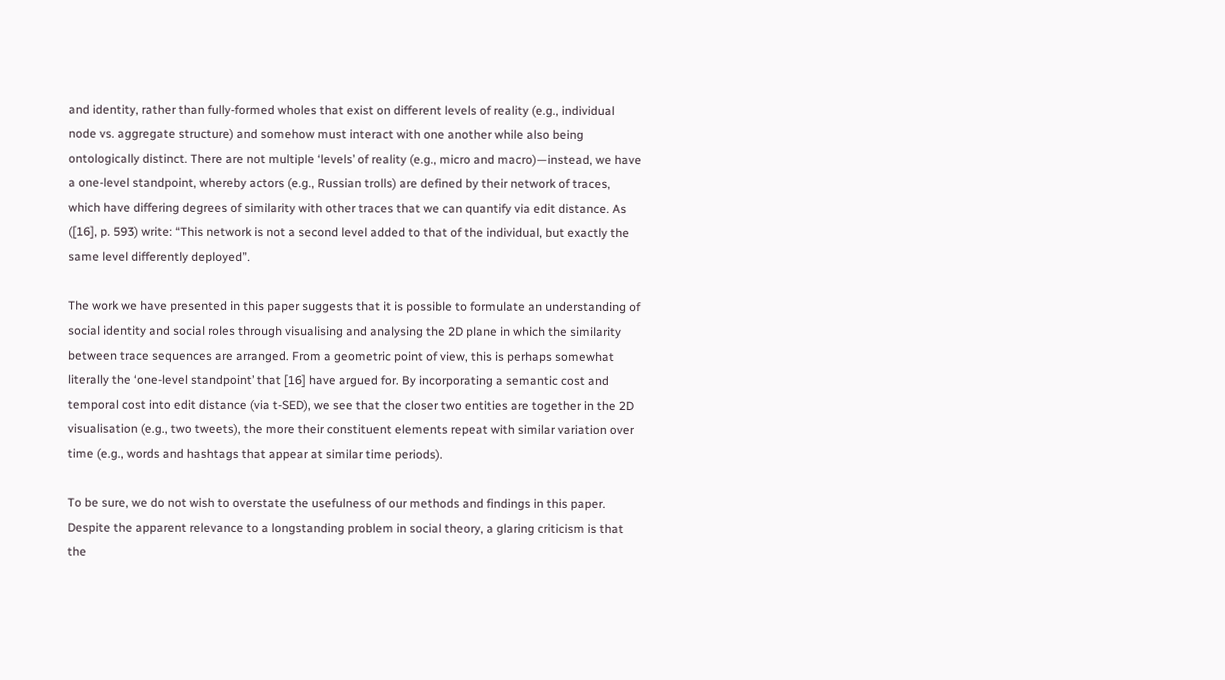and identity, rather than fully-formed wholes that exist on different levels of reality (e.g., individual node vs. aggregate structure) and somehow must interact with one another while also being ontologically distinct. There are not multiple ‘levels’ of reality (e.g., micro and macro)—instead, we have a one-level standpoint, whereby actors (e.g., Russian trolls) are defined by their network of traces, which have differing degrees of similarity with other traces that we can quantify via edit distance. As ([16], p. 593) write: “This network is not a second level added to that of the individual, but exactly the same level differently deployed”.

The work we have presented in this paper suggests that it is possible to formulate an understanding of social identity and social roles through visualising and analysing the 2D plane in which the similarity between trace sequences are arranged. From a geometric point of view, this is perhaps somewhat literally the ‘one-level standpoint’ that [16] have argued for. By incorporating a semantic cost and temporal cost into edit distance (via t-SED), we see that the closer two entities are together in the 2D visualisation (e.g., two tweets), the more their constituent elements repeat with similar variation over time (e.g., words and hashtags that appear at similar time periods).

To be sure, we do not wish to overstate the usefulness of our methods and findings in this paper. Despite the apparent relevance to a longstanding problem in social theory, a glaring criticism is that the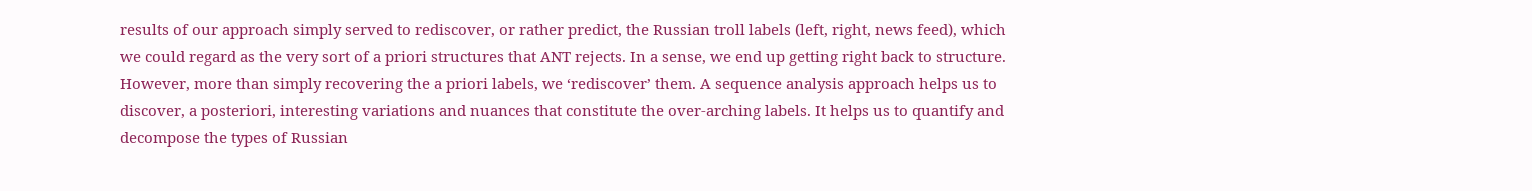results of our approach simply served to rediscover, or rather predict, the Russian troll labels (left, right, news feed), which we could regard as the very sort of a priori structures that ANT rejects. In a sense, we end up getting right back to structure. However, more than simply recovering the a priori labels, we ‘rediscover’ them. A sequence analysis approach helps us to discover, a posteriori, interesting variations and nuances that constitute the over-arching labels. It helps us to quantify and decompose the types of Russian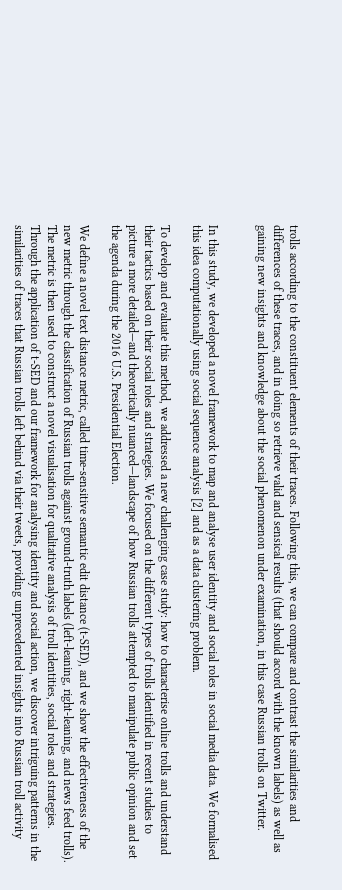trolls according to the constituent elements of their traces. Following this, we can compare and contrast the similarities and differences of these traces, and in doing so retrieve valid and sensical results (that should accord with the known labels) as well as gaining new insights and knowledge about the social phenomenon under examination, in this case Russian trolls on Twitter.


In this study, we developed a novel framework to map and analyse user identity and social roles in social media data. We formalised this idea computationally using social sequence analysis [2] and as a data clustering problem.

To develop and evaluate this method, we addressed a new challenging case study: how to characterise online trolls and understand their tactics based on their social roles and strategies. We focused on the different types of trolls identified in recent studies to picture a more detailed—and theoretically nuanced—landscape of how Russian trolls attempted to manipulate public opinion and set the agenda during the 2016 U.S. Presidential Election.

We define a novel text distance metric, called time-sensitive semantic edit distance (t-SED), and we show the effectiveness of the new metric through the classification of Russian trolls against ground-truth labels (left-leaning, right-leaning, and news feed trolls). The metric is then used to construct a novel visualisation for qualitative analysis of troll identities, social roles and strategies. Through the application of t-SED and our framework for analysing identity and social action, we discover intriguing patterns in the similarities of traces that Russian trolls left behind via their tweets, providing unprecedented insights into Russian troll activity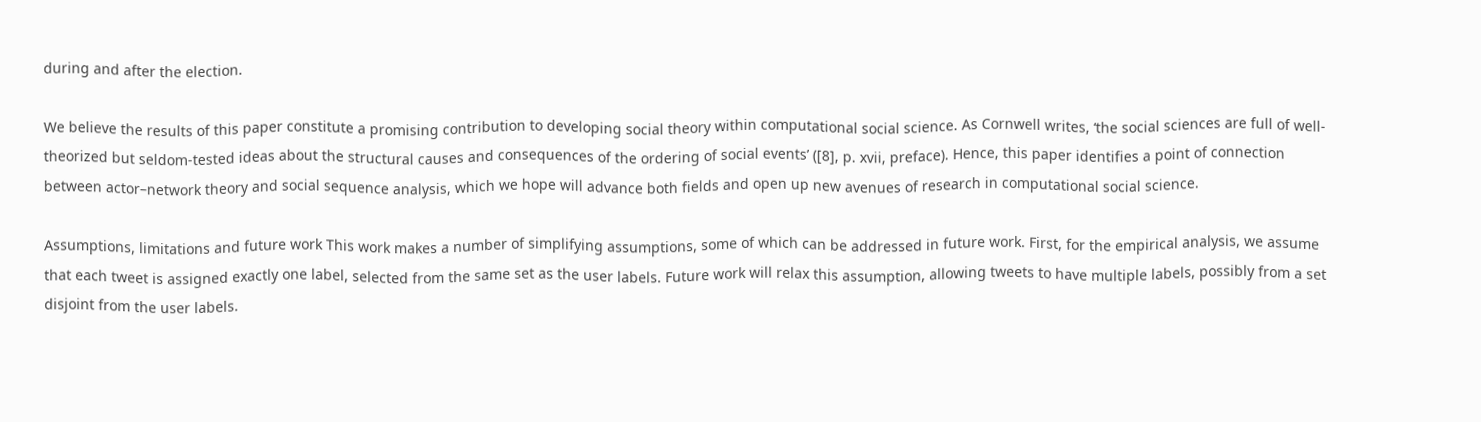during and after the election.

We believe the results of this paper constitute a promising contribution to developing social theory within computational social science. As Cornwell writes, ‘the social sciences are full of well-theorized but seldom-tested ideas about the structural causes and consequences of the ordering of social events’ ([8], p. xvii, preface). Hence, this paper identifies a point of connection between actor–network theory and social sequence analysis, which we hope will advance both fields and open up new avenues of research in computational social science.

Assumptions, limitations and future work This work makes a number of simplifying assumptions, some of which can be addressed in future work. First, for the empirical analysis, we assume that each tweet is assigned exactly one label, selected from the same set as the user labels. Future work will relax this assumption, allowing tweets to have multiple labels, possibly from a set disjoint from the user labels.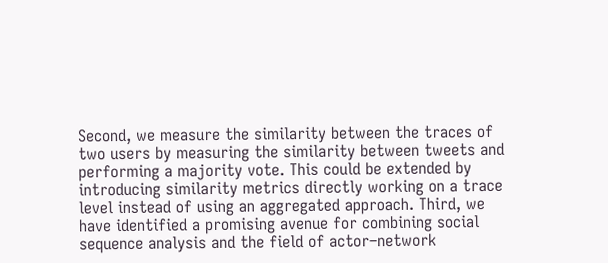Second, we measure the similarity between the traces of two users by measuring the similarity between tweets and performing a majority vote. This could be extended by introducing similarity metrics directly working on a trace level instead of using an aggregated approach. Third, we have identified a promising avenue for combining social sequence analysis and the field of actor–network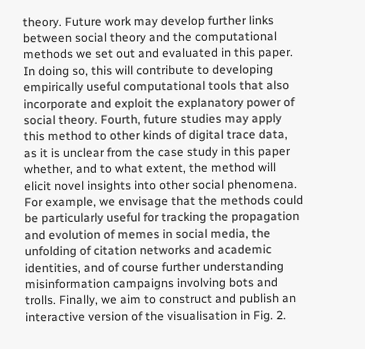theory. Future work may develop further links between social theory and the computational methods we set out and evaluated in this paper. In doing so, this will contribute to developing empirically useful computational tools that also incorporate and exploit the explanatory power of social theory. Fourth, future studies may apply this method to other kinds of digital trace data, as it is unclear from the case study in this paper whether, and to what extent, the method will elicit novel insights into other social phenomena. For example, we envisage that the methods could be particularly useful for tracking the propagation and evolution of memes in social media, the unfolding of citation networks and academic identities, and of course further understanding misinformation campaigns involving bots and trolls. Finally, we aim to construct and publish an interactive version of the visualisation in Fig. 2.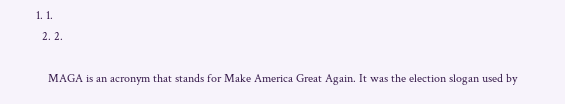1. 1.
  2. 2.

    MAGA is an acronym that stands for Make America Great Again. It was the election slogan used by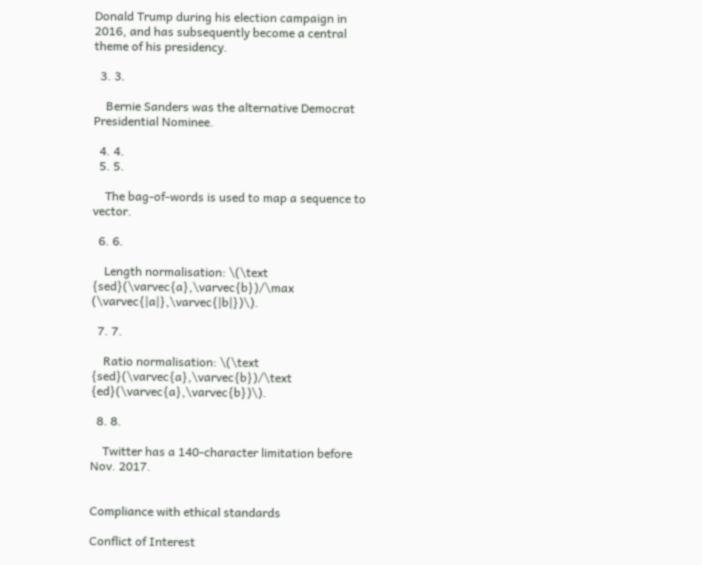Donald Trump during his election campaign in 2016, and has subsequently become a central theme of his presidency.

  3. 3.

    Bernie Sanders was the alternative Democrat Presidential Nominee.

  4. 4.
  5. 5.

    The bag-of-words is used to map a sequence to vector.

  6. 6.

    Length normalisation: \(\text {sed}(\varvec{a},\varvec{b})/\max (\varvec{|a|},\varvec{|b|})\).

  7. 7.

    Ratio normalisation: \(\text {sed}(\varvec{a},\varvec{b})/\text {ed}(\varvec{a},\varvec{b})\).

  8. 8.

    Twitter has a 140-character limitation before Nov. 2017.


Compliance with ethical standards

Conflict of Interest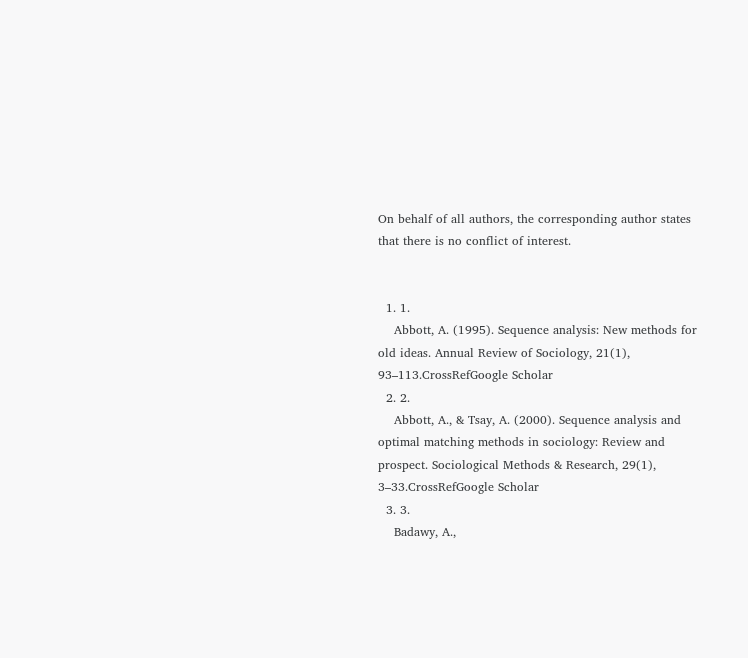On behalf of all authors, the corresponding author states that there is no conflict of interest.


  1. 1.
    Abbott, A. (1995). Sequence analysis: New methods for old ideas. Annual Review of Sociology, 21(1), 93–113.CrossRefGoogle Scholar
  2. 2.
    Abbott, A., & Tsay, A. (2000). Sequence analysis and optimal matching methods in sociology: Review and prospect. Sociological Methods & Research, 29(1), 3–33.CrossRefGoogle Scholar
  3. 3.
    Badawy, A.,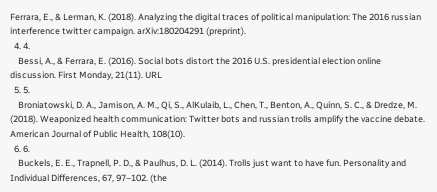Ferrara, E., & Lerman, K. (2018). Analyzing the digital traces of political manipulation: The 2016 russian interference twitter campaign. arXiv:180204291 (preprint).
  4. 4.
    Bessi, A., & Ferrara, E. (2016). Social bots distort the 2016 U.S. presidential election online discussion. First Monday, 21(11). URL
  5. 5.
    Broniatowski, D. A., Jamison, A. M., Qi, S., AlKulaib, L., Chen, T., Benton, A., Quinn, S. C., & Dredze, M. (2018). Weaponized health communication: Twitter bots and russian trolls amplify the vaccine debate. American Journal of Public Health, 108(10).
  6. 6.
    Buckels, E. E., Trapnell, P. D., & Paulhus, D. L. (2014). Trolls just want to have fun. Personality and Individual Differences, 67, 97–102. (the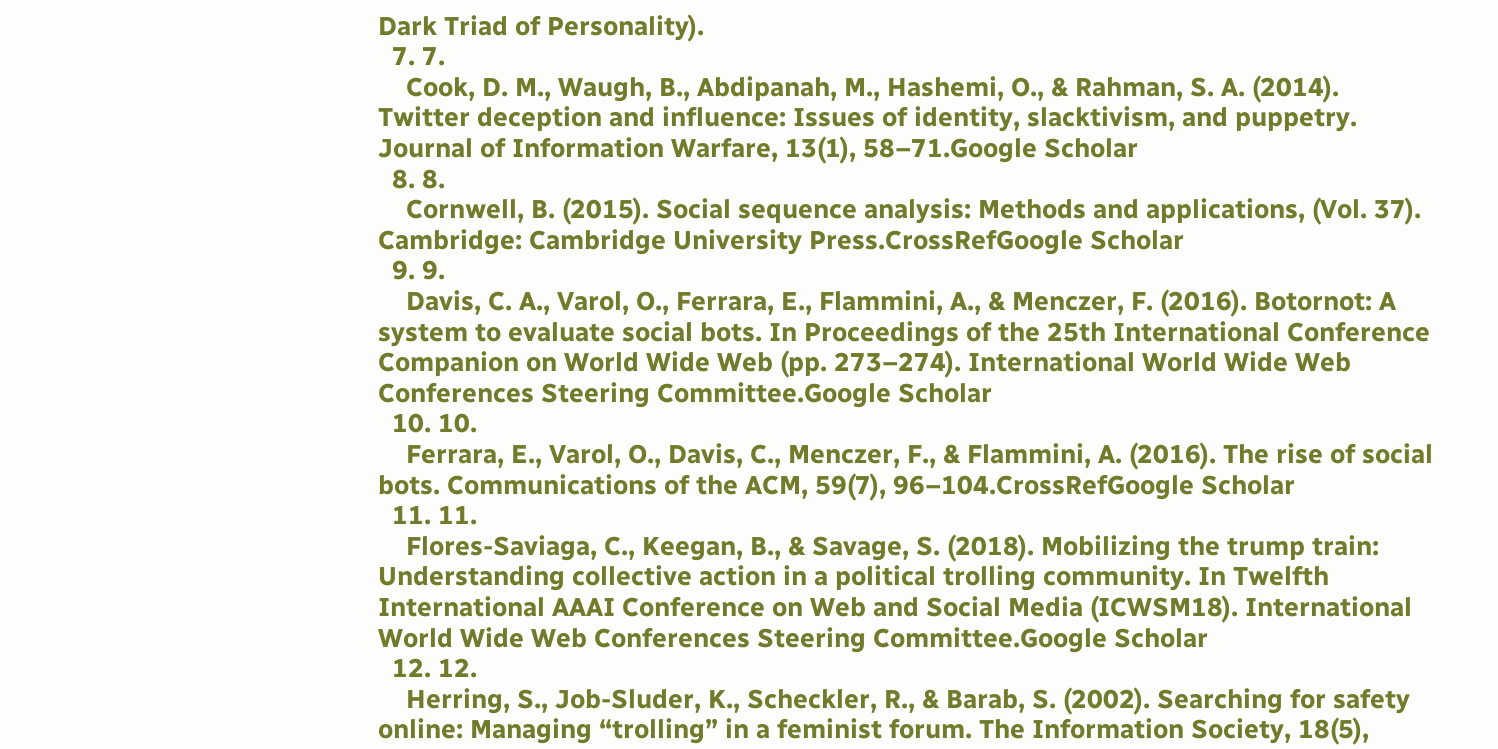Dark Triad of Personality).
  7. 7.
    Cook, D. M., Waugh, B., Abdipanah, M., Hashemi, O., & Rahman, S. A. (2014). Twitter deception and influence: Issues of identity, slacktivism, and puppetry. Journal of Information Warfare, 13(1), 58–71.Google Scholar
  8. 8.
    Cornwell, B. (2015). Social sequence analysis: Methods and applications, (Vol. 37). Cambridge: Cambridge University Press.CrossRefGoogle Scholar
  9. 9.
    Davis, C. A., Varol, O., Ferrara, E., Flammini, A., & Menczer, F. (2016). Botornot: A system to evaluate social bots. In Proceedings of the 25th International Conference Companion on World Wide Web (pp. 273–274). International World Wide Web Conferences Steering Committee.Google Scholar
  10. 10.
    Ferrara, E., Varol, O., Davis, C., Menczer, F., & Flammini, A. (2016). The rise of social bots. Communications of the ACM, 59(7), 96–104.CrossRefGoogle Scholar
  11. 11.
    Flores-Saviaga, C., Keegan, B., & Savage, S. (2018). Mobilizing the trump train: Understanding collective action in a political trolling community. In Twelfth International AAAI Conference on Web and Social Media (ICWSM18). International World Wide Web Conferences Steering Committee.Google Scholar
  12. 12.
    Herring, S., Job-Sluder, K., Scheckler, R., & Barab, S. (2002). Searching for safety online: Managing “trolling” in a feminist forum. The Information Society, 18(5),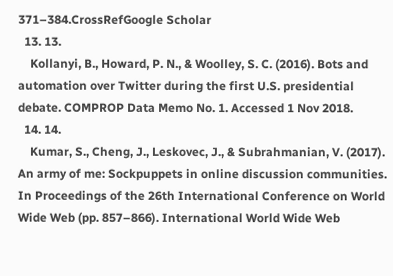371–384.CrossRefGoogle Scholar
  13. 13.
    Kollanyi, B., Howard, P. N., & Woolley, S. C. (2016). Bots and automation over Twitter during the first U.S. presidential debate. COMPROP Data Memo No. 1. Accessed 1 Nov 2018.
  14. 14.
    Kumar, S., Cheng, J., Leskovec, J., & Subrahmanian, V. (2017). An army of me: Sockpuppets in online discussion communities. In Proceedings of the 26th International Conference on World Wide Web (pp. 857–866). International World Wide Web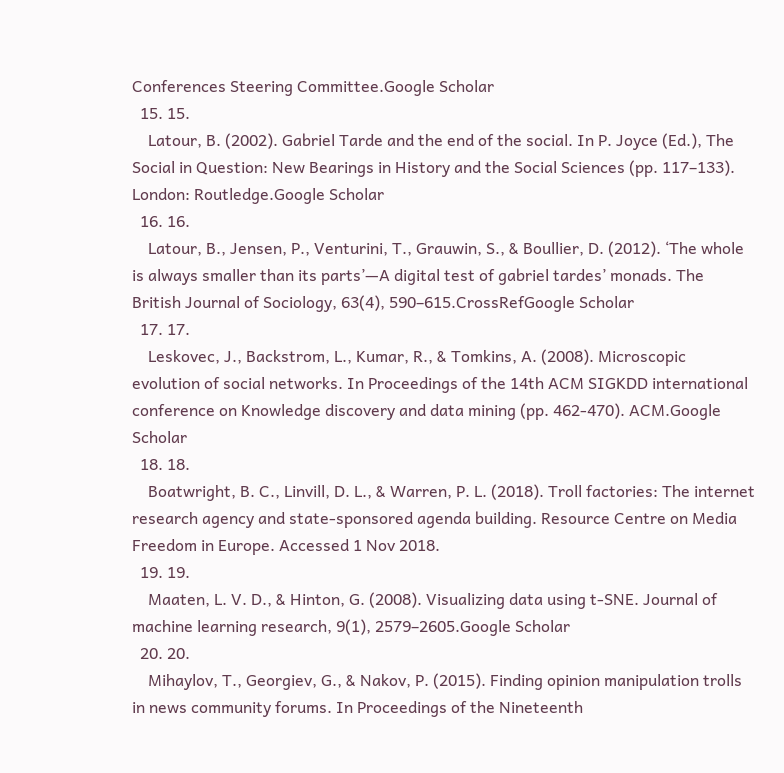Conferences Steering Committee.Google Scholar
  15. 15.
    Latour, B. (2002). Gabriel Tarde and the end of the social. In P. Joyce (Ed.), The Social in Question: New Bearings in History and the Social Sciences (pp. 117–133). London: Routledge.Google Scholar
  16. 16.
    Latour, B., Jensen, P., Venturini, T., Grauwin, S., & Boullier, D. (2012). ‘The whole is always smaller than its parts’—A digital test of gabriel tardes’ monads. The British Journal of Sociology, 63(4), 590–615.CrossRefGoogle Scholar
  17. 17.
    Leskovec, J., Backstrom, L., Kumar, R., & Tomkins, A. (2008). Microscopic evolution of social networks. In Proceedings of the 14th ACM SIGKDD international conference on Knowledge discovery and data mining (pp. 462-470). ACM.Google Scholar
  18. 18.
    Boatwright, B. C., Linvill, D. L., & Warren, P. L. (2018). Troll factories: The internet research agency and state-sponsored agenda building. Resource Centre on Media Freedom in Europe. Accessed 1 Nov 2018.
  19. 19.
    Maaten, L. V. D., & Hinton, G. (2008). Visualizing data using t-SNE. Journal of machine learning research, 9(1), 2579–2605.Google Scholar
  20. 20.
    Mihaylov, T., Georgiev, G., & Nakov, P. (2015). Finding opinion manipulation trolls in news community forums. In Proceedings of the Nineteenth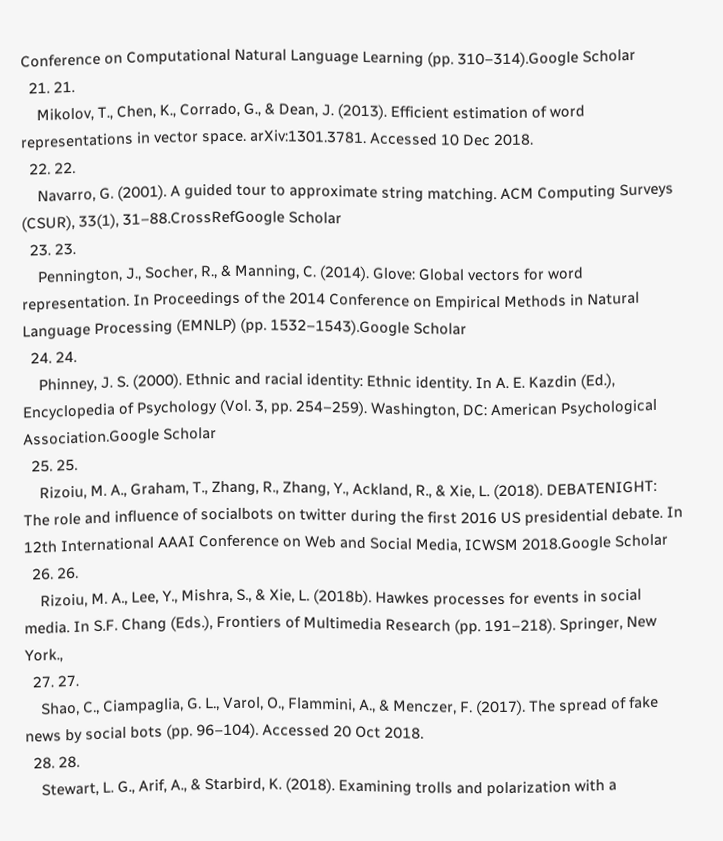Conference on Computational Natural Language Learning (pp. 310–314).Google Scholar
  21. 21.
    Mikolov, T., Chen, K., Corrado, G., & Dean, J. (2013). Efficient estimation of word representations in vector space. arXiv:1301.3781. Accessed 10 Dec 2018.
  22. 22.
    Navarro, G. (2001). A guided tour to approximate string matching. ACM Computing Surveys (CSUR), 33(1), 31–88.CrossRefGoogle Scholar
  23. 23.
    Pennington, J., Socher, R., & Manning, C. (2014). Glove: Global vectors for word representation. In Proceedings of the 2014 Conference on Empirical Methods in Natural Language Processing (EMNLP) (pp. 1532–1543).Google Scholar
  24. 24.
    Phinney, J. S. (2000). Ethnic and racial identity: Ethnic identity. In A. E. Kazdin (Ed.), Encyclopedia of Psychology (Vol. 3, pp. 254–259). Washington, DC: American Psychological Association.Google Scholar
  25. 25.
    Rizoiu, M. A., Graham, T., Zhang, R., Zhang, Y., Ackland, R., & Xie, L. (2018). DEBATENIGHT: The role and influence of socialbots on twitter during the first 2016 US presidential debate. In 12th International AAAI Conference on Web and Social Media, ICWSM 2018.Google Scholar
  26. 26.
    Rizoiu, M. A., Lee, Y., Mishra, S., & Xie, L. (2018b). Hawkes processes for events in social media. In S.F. Chang (Eds.), Frontiers of Multimedia Research (pp. 191–218). Springer, New York.,
  27. 27.
    Shao, C., Ciampaglia, G. L., Varol, O., Flammini, A., & Menczer, F. (2017). The spread of fake news by social bots (pp. 96–104). Accessed 20 Oct 2018.
  28. 28.
    Stewart, L. G., Arif, A., & Starbird, K. (2018). Examining trolls and polarization with a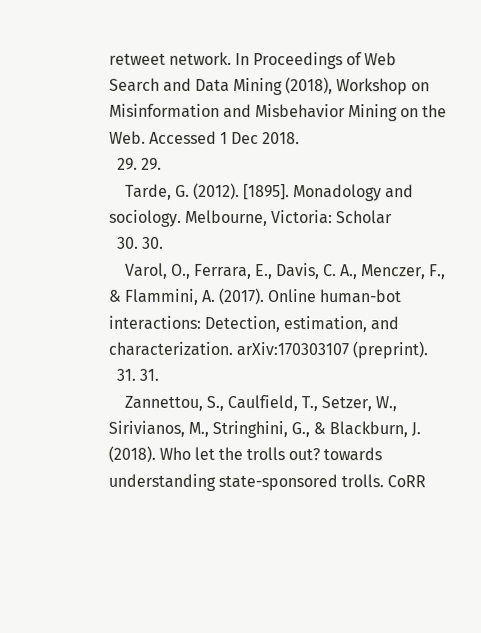retweet network. In Proceedings of Web Search and Data Mining (2018), Workshop on Misinformation and Misbehavior Mining on the Web. Accessed 1 Dec 2018.
  29. 29.
    Tarde, G. (2012). [1895]. Monadology and sociology. Melbourne, Victoria: Scholar
  30. 30.
    Varol, O., Ferrara, E., Davis, C. A., Menczer, F., & Flammini, A. (2017). Online human-bot interactions: Detection, estimation, and characterization. arXiv:170303107 (preprint).
  31. 31.
    Zannettou, S., Caulfield, T., Setzer, W., Sirivianos, M., Stringhini, G., & Blackburn, J. (2018). Who let the trolls out? towards understanding state-sponsored trolls. CoRR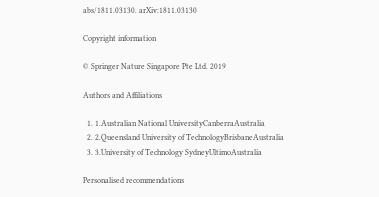abs/1811.03130. arXiv:1811.03130

Copyright information

© Springer Nature Singapore Pte Ltd. 2019

Authors and Affiliations

  1. 1.Australian National UniversityCanberraAustralia
  2. 2.Queensland University of TechnologyBrisbaneAustralia
  3. 3.University of Technology SydneyUltimoAustralia

Personalised recommendations